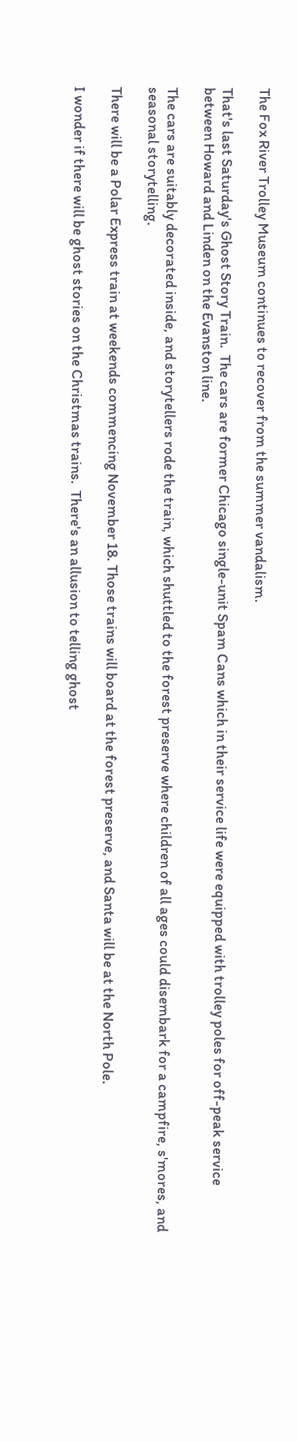The Fox River Trolley Museum continues to recover from the summer vandalism.

That's last Saturday's Ghost Story Train.  The cars are former Chicago single-unit Spam Cans which in their service life were equipped with trolley poles for off-peak service between Howard and Linden on the Evanston line.

The cars are suitably decorated inside, and storytellers rode the train, which shuttled to the forest preserve where children of all ages could disembark for a campfire, s'mores, and seasonal storytelling.

There will be a Polar Express train at weekends commencing November 18. Those trains will board at the forest preserve, and Santa will be at the North Pole.

I wonder if there will be ghost stories on the Christmas trains.  There's an allusion to telling ghost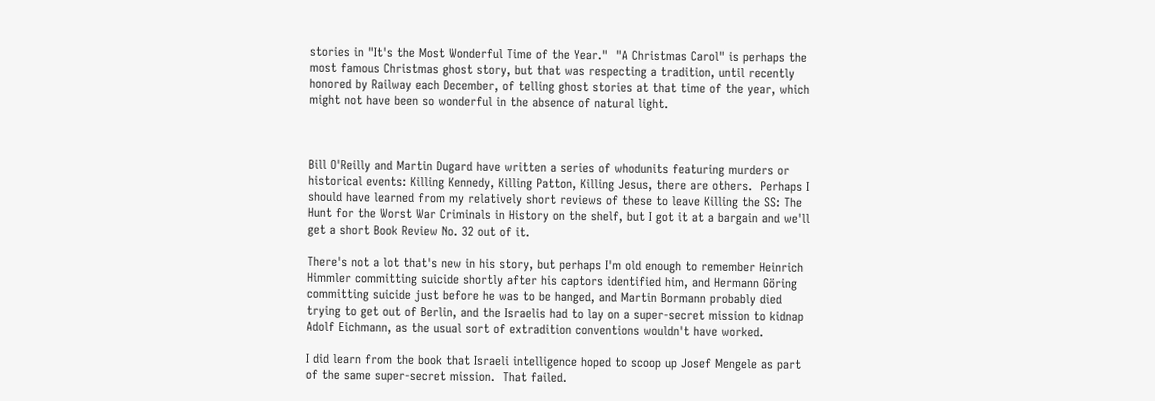stories in "It's the Most Wonderful Time of the Year."  "A Christmas Carol" is perhaps the most famous Christmas ghost story, but that was respecting a tradition, until recently honored by Railway each December, of telling ghost stories at that time of the year, which might not have been so wonderful in the absence of natural light.



Bill O'Reilly and Martin Dugard have written a series of whodunits featuring murders or historical events: Killing Kennedy, Killing Patton, Killing Jesus, there are others.  Perhaps I should have learned from my relatively short reviews of these to leave Killing the SS: The Hunt for the Worst War Criminals in History on the shelf, but I got it at a bargain and we'll get a short Book Review No. 32 out of it.

There's not a lot that's new in his story, but perhaps I'm old enough to remember Heinrich Himmler committing suicide shortly after his captors identified him, and Hermann Göring committing suicide just before he was to be hanged, and Martin Bormann probably died trying to get out of Berlin, and the Israelis had to lay on a super-secret mission to kidnap Adolf Eichmann, as the usual sort of extradition conventions wouldn't have worked.

I did learn from the book that Israeli intelligence hoped to scoop up Josef Mengele as part of the same super-secret mission.  That failed.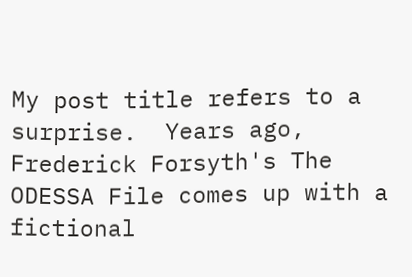My post title refers to a surprise.  Years ago, Frederick Forsyth's The ODESSA File comes up with a fictional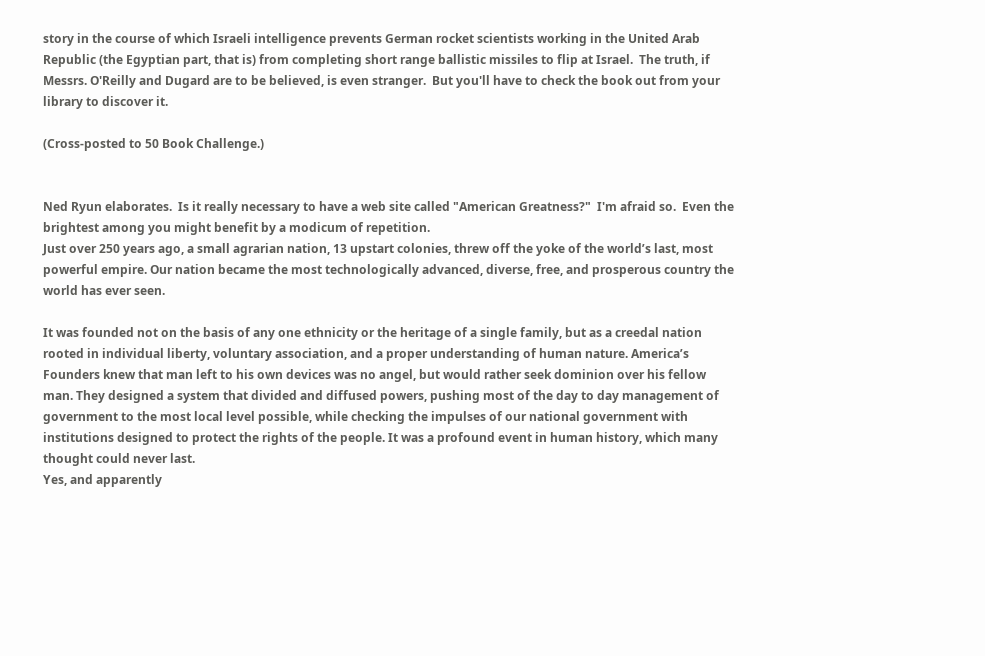story in the course of which Israeli intelligence prevents German rocket scientists working in the United Arab Republic (the Egyptian part, that is) from completing short range ballistic missiles to flip at Israel.  The truth, if Messrs. O'Reilly and Dugard are to be believed, is even stranger.  But you'll have to check the book out from your library to discover it.

(Cross-posted to 50 Book Challenge.)


Ned Ryun elaborates.  Is it really necessary to have a web site called "American Greatness?"  I'm afraid so.  Even the brightest among you might benefit by a modicum of repetition.
Just over 250 years ago, a small agrarian nation, 13 upstart colonies, threw off the yoke of the world’s last, most powerful empire. Our nation became the most technologically advanced, diverse, free, and prosperous country the world has ever seen.

It was founded not on the basis of any one ethnicity or the heritage of a single family, but as a creedal nation rooted in individual liberty, voluntary association, and a proper understanding of human nature. America’s Founders knew that man left to his own devices was no angel, but would rather seek dominion over his fellow man. They designed a system that divided and diffused powers, pushing most of the day to day management of government to the most local level possible, while checking the impulses of our national government with institutions designed to protect the rights of the people. It was a profound event in human history, which many thought could never last.
Yes, and apparently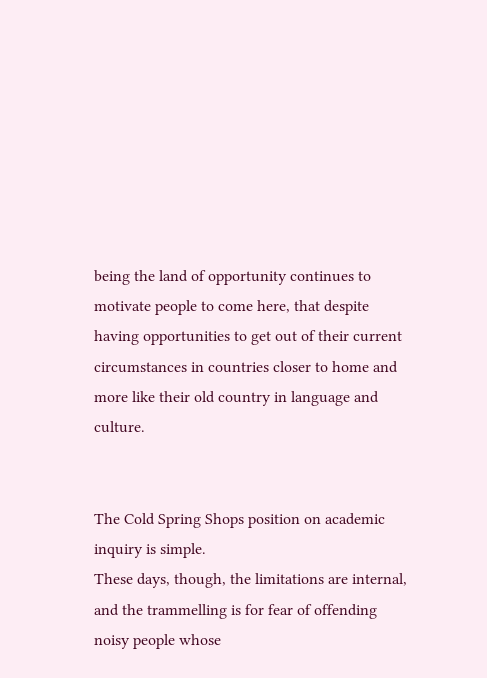being the land of opportunity continues to motivate people to come here, that despite having opportunities to get out of their current circumstances in countries closer to home and more like their old country in language and culture.


The Cold Spring Shops position on academic inquiry is simple.
These days, though, the limitations are internal, and the trammelling is for fear of offending noisy people whose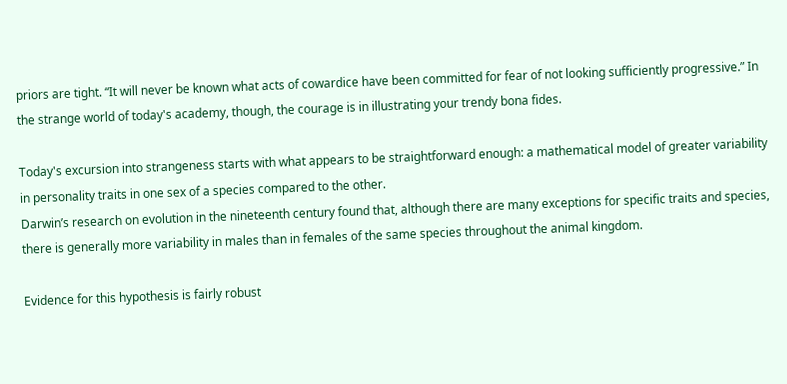priors are tight. “It will never be known what acts of cowardice have been committed for fear of not looking sufficiently progressive.” In the strange world of today's academy, though, the courage is in illustrating your trendy bona fides.

Today's excursion into strangeness starts with what appears to be straightforward enough: a mathematical model of greater variability in personality traits in one sex of a species compared to the other.
Darwin’s research on evolution in the nineteenth century found that, although there are many exceptions for specific traits and species, there is generally more variability in males than in females of the same species throughout the animal kingdom.

Evidence for this hypothesis is fairly robust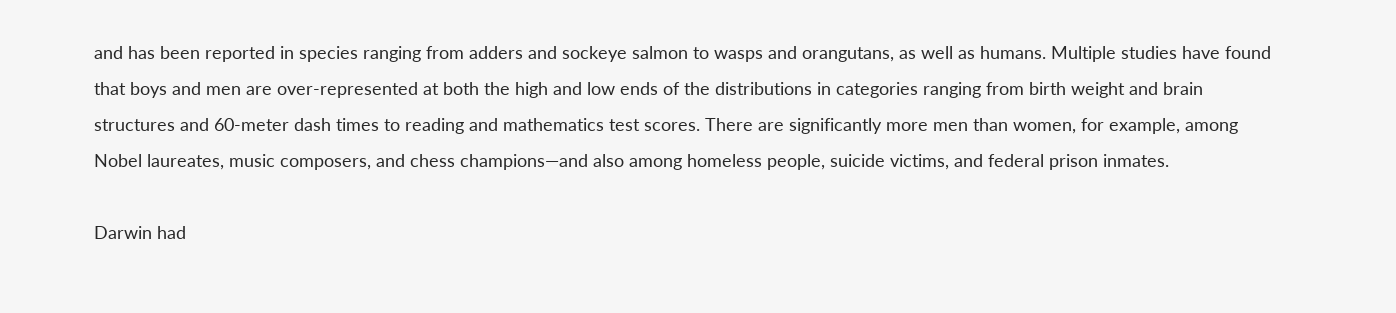and has been reported in species ranging from adders and sockeye salmon to wasps and orangutans, as well as humans. Multiple studies have found that boys and men are over-represented at both the high and low ends of the distributions in categories ranging from birth weight and brain structures and 60-meter dash times to reading and mathematics test scores. There are significantly more men than women, for example, among Nobel laureates, music composers, and chess champions—and also among homeless people, suicide victims, and federal prison inmates.

Darwin had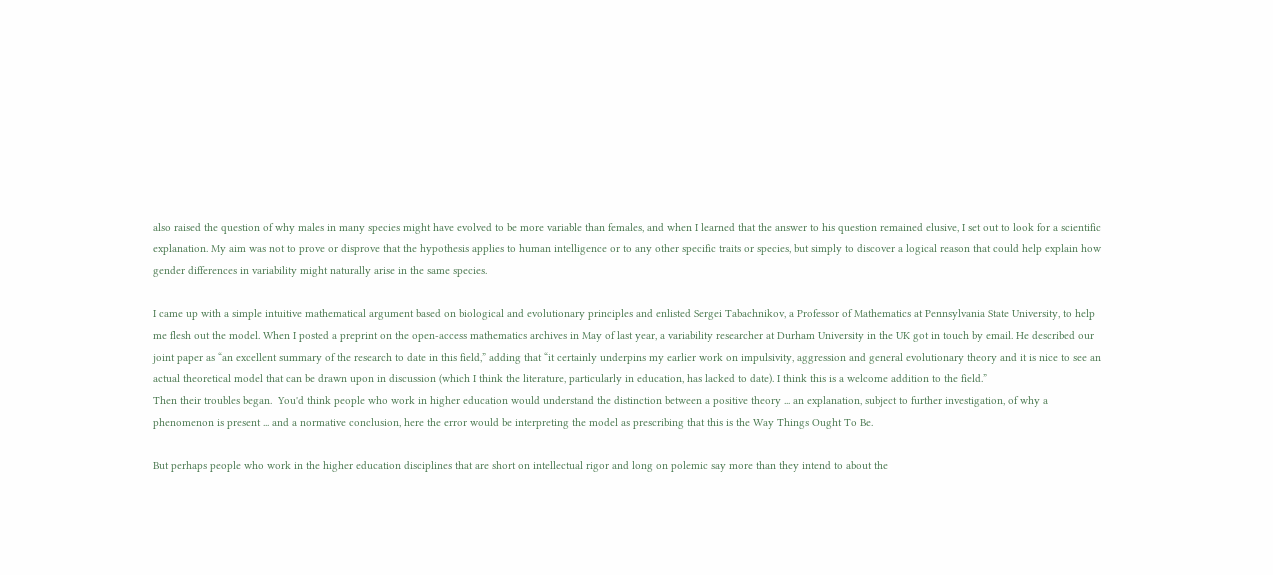also raised the question of why males in many species might have evolved to be more variable than females, and when I learned that the answer to his question remained elusive, I set out to look for a scientific explanation. My aim was not to prove or disprove that the hypothesis applies to human intelligence or to any other specific traits or species, but simply to discover a logical reason that could help explain how gender differences in variability might naturally arise in the same species.

I came up with a simple intuitive mathematical argument based on biological and evolutionary principles and enlisted Sergei Tabachnikov, a Professor of Mathematics at Pennsylvania State University, to help me flesh out the model. When I posted a preprint on the open-access mathematics archives in May of last year, a variability researcher at Durham University in the UK got in touch by email. He described our joint paper as “an excellent summary of the research to date in this field,” adding that “it certainly underpins my earlier work on impulsivity, aggression and general evolutionary theory and it is nice to see an actual theoretical model that can be drawn upon in discussion (which I think the literature, particularly in education, has lacked to date). I think this is a welcome addition to the field.”
Then their troubles began.  You'd think people who work in higher education would understand the distinction between a positive theory ... an explanation, subject to further investigation, of why a phenomenon is present ... and a normative conclusion, here the error would be interpreting the model as prescribing that this is the Way Things Ought To Be.

But perhaps people who work in the higher education disciplines that are short on intellectual rigor and long on polemic say more than they intend to about the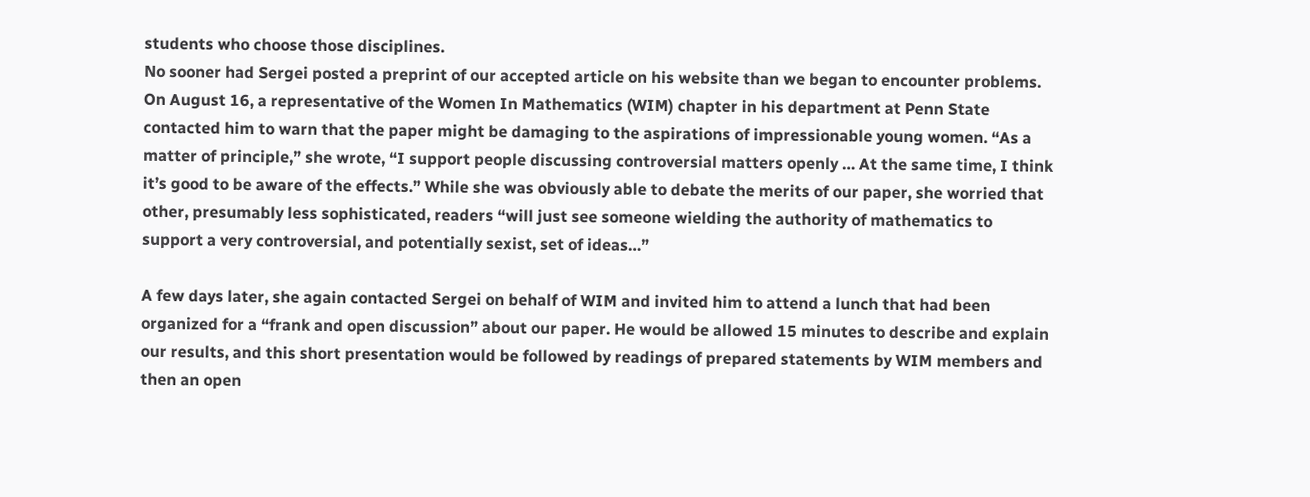students who choose those disciplines.
No sooner had Sergei posted a preprint of our accepted article on his website than we began to encounter problems. On August 16, a representative of the Women In Mathematics (WIM) chapter in his department at Penn State contacted him to warn that the paper might be damaging to the aspirations of impressionable young women. “As a matter of principle,” she wrote, “I support people discussing controversial matters openly … At the same time, I think it’s good to be aware of the effects.” While she was obviously able to debate the merits of our paper, she worried that other, presumably less sophisticated, readers “will just see someone wielding the authority of mathematics to support a very controversial, and potentially sexist, set of ideas…”

A few days later, she again contacted Sergei on behalf of WIM and invited him to attend a lunch that had been organized for a “frank and open discussion” about our paper. He would be allowed 15 minutes to describe and explain our results, and this short presentation would be followed by readings of prepared statements by WIM members and then an open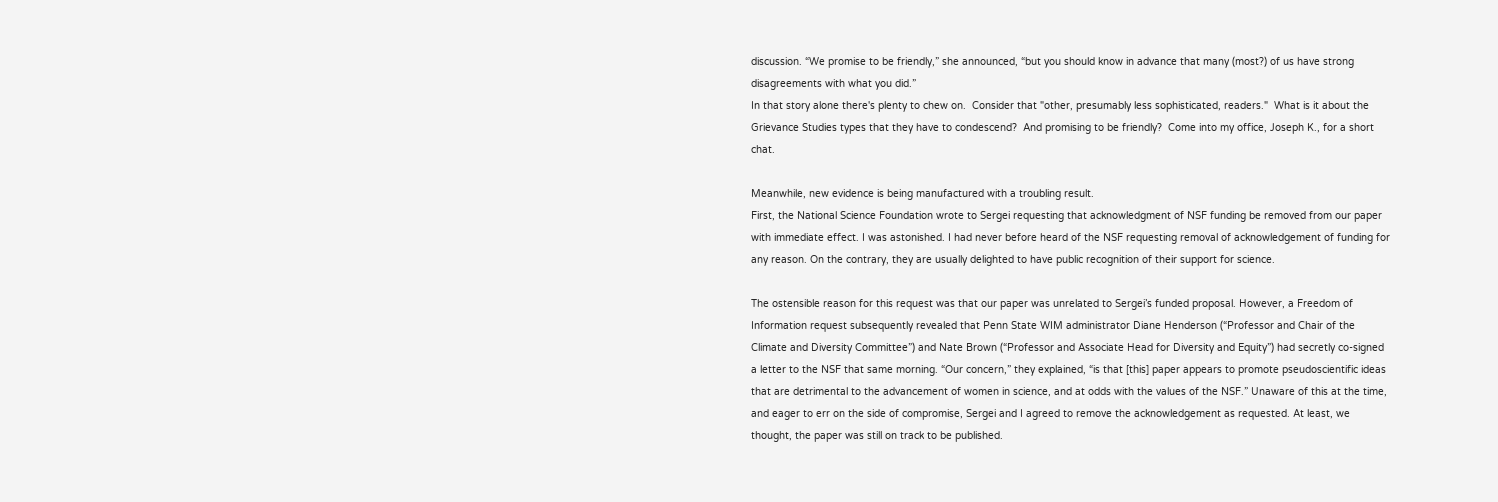discussion. “We promise to be friendly,” she announced, “but you should know in advance that many (most?) of us have strong disagreements with what you did.”
In that story alone there's plenty to chew on.  Consider that "other, presumably less sophisticated, readers."  What is it about the Grievance Studies types that they have to condescend?  And promising to be friendly?  Come into my office, Joseph K., for a short chat.

Meanwhile, new evidence is being manufactured with a troubling result.
First, the National Science Foundation wrote to Sergei requesting that acknowledgment of NSF funding be removed from our paper with immediate effect. I was astonished. I had never before heard of the NSF requesting removal of acknowledgement of funding for any reason. On the contrary, they are usually delighted to have public recognition of their support for science.

The ostensible reason for this request was that our paper was unrelated to Sergei’s funded proposal. However, a Freedom of Information request subsequently revealed that Penn State WIM administrator Diane Henderson (“Professor and Chair of the Climate and Diversity Committee”) and Nate Brown (“Professor and Associate Head for Diversity and Equity”) had secretly co-signed a letter to the NSF that same morning. “Our concern,” they explained, “is that [this] paper appears to promote pseudoscientific ideas that are detrimental to the advancement of women in science, and at odds with the values of the NSF.” Unaware of this at the time, and eager to err on the side of compromise, Sergei and I agreed to remove the acknowledgement as requested. At least, we thought, the paper was still on track to be published.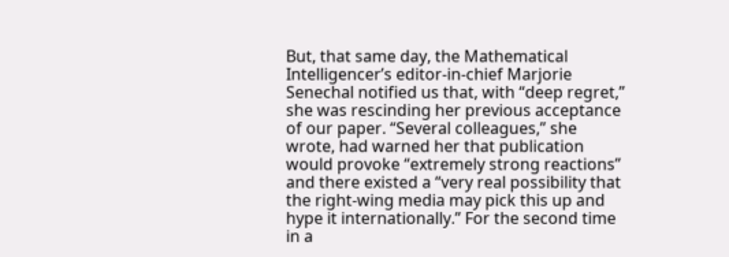But, that same day, the Mathematical Intelligencer’s editor-in-chief Marjorie Senechal notified us that, with “deep regret,” she was rescinding her previous acceptance of our paper. “Several colleagues,” she wrote, had warned her that publication would provoke “extremely strong reactions” and there existed a “very real possibility that the right-wing media may pick this up and hype it internationally.” For the second time in a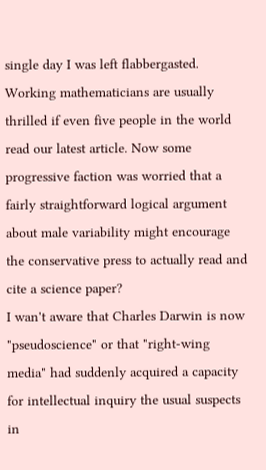single day I was left flabbergasted. Working mathematicians are usually thrilled if even five people in the world read our latest article. Now some progressive faction was worried that a fairly straightforward logical argument about male variability might encourage the conservative press to actually read and cite a science paper?
I wan't aware that Charles Darwin is now "pseudoscience" or that "right-wing media" had suddenly acquired a capacity for intellectual inquiry the usual suspects in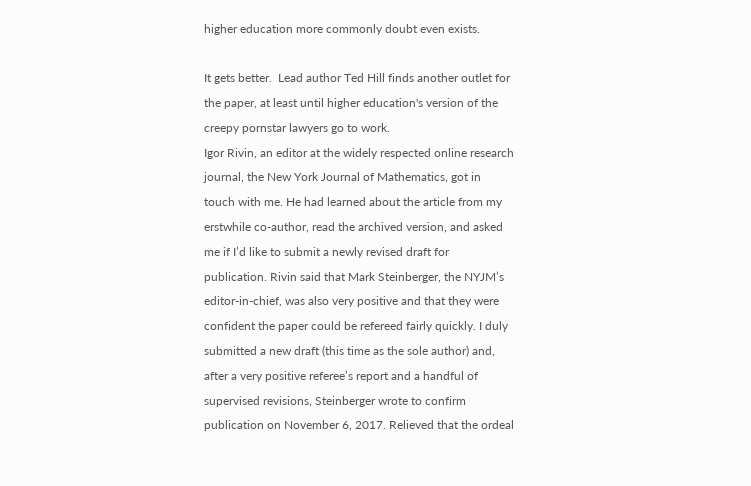higher education more commonly doubt even exists.

It gets better.  Lead author Ted Hill finds another outlet for the paper, at least until higher education's version of the creepy pornstar lawyers go to work.
Igor Rivin, an editor at the widely respected online research journal, the New York Journal of Mathematics, got in touch with me. He had learned about the article from my erstwhile co-author, read the archived version, and asked me if I’d like to submit a newly revised draft for publication. Rivin said that Mark Steinberger, the NYJM’s editor-in-chief, was also very positive and that they were confident the paper could be refereed fairly quickly. I duly submitted a new draft (this time as the sole author) and, after a very positive referee’s report and a handful of supervised revisions, Steinberger wrote to confirm publication on November 6, 2017. Relieved that the ordeal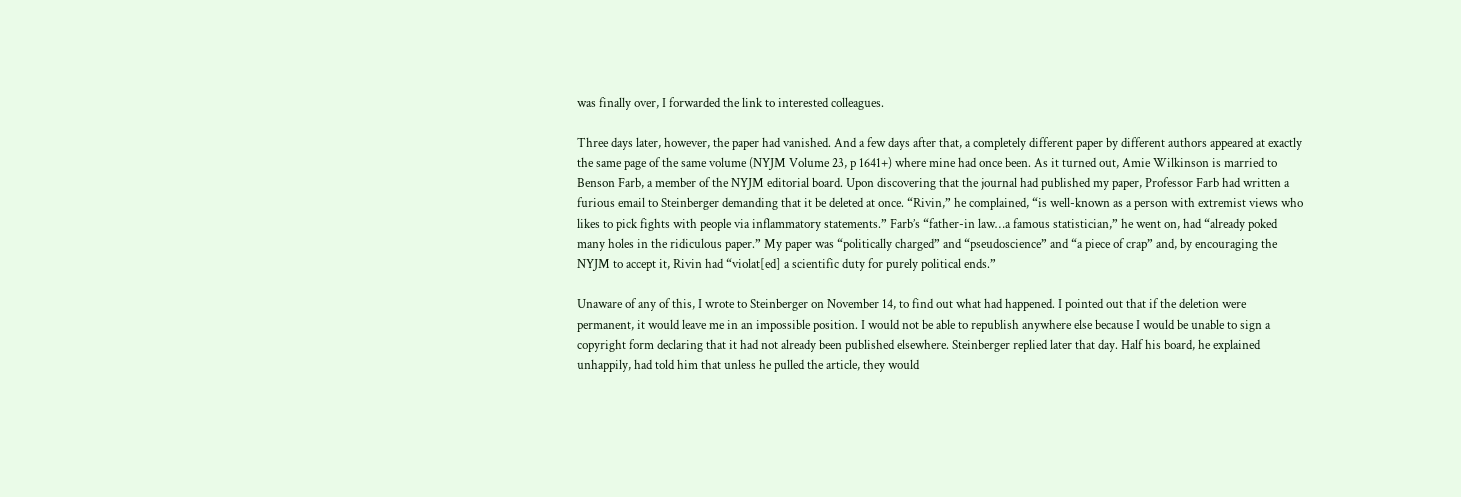was finally over, I forwarded the link to interested colleagues.

Three days later, however, the paper had vanished. And a few days after that, a completely different paper by different authors appeared at exactly the same page of the same volume (NYJM Volume 23, p 1641+) where mine had once been. As it turned out, Amie Wilkinson is married to Benson Farb, a member of the NYJM editorial board. Upon discovering that the journal had published my paper, Professor Farb had written a furious email to Steinberger demanding that it be deleted at once. “Rivin,” he complained, “is well-known as a person with extremist views who likes to pick fights with people via inflammatory statements.” Farb’s “father-in law…a famous statistician,” he went on, had “already poked many holes in the ridiculous paper.” My paper was “politically charged” and “pseudoscience” and “a piece of crap” and, by encouraging the NYJM to accept it, Rivin had “violat[ed] a scientific duty for purely political ends.”

Unaware of any of this, I wrote to Steinberger on November 14, to find out what had happened. I pointed out that if the deletion were permanent, it would leave me in an impossible position. I would not be able to republish anywhere else because I would be unable to sign a copyright form declaring that it had not already been published elsewhere. Steinberger replied later that day. Half his board, he explained unhappily, had told him that unless he pulled the article, they would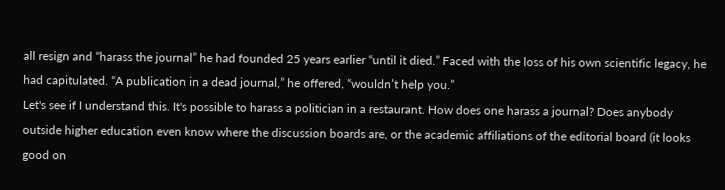all resign and “harass the journal” he had founded 25 years earlier “until it died.” Faced with the loss of his own scientific legacy, he had capitulated. “A publication in a dead journal,” he offered, “wouldn’t help you.”
Let's see if I understand this. It's possible to harass a politician in a restaurant. How does one harass a journal? Does anybody outside higher education even know where the discussion boards are, or the academic affiliations of the editorial board (it looks good on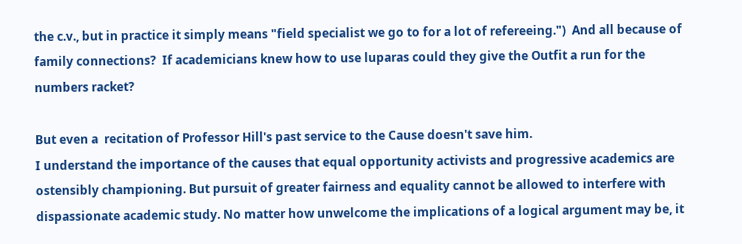the c.v., but in practice it simply means "field specialist we go to for a lot of refereeing.")  And all because of family connections?  If academicians knew how to use luparas could they give the Outfit a run for the numbers racket?

But even a  recitation of Professor Hill's past service to the Cause doesn't save him.
I understand the importance of the causes that equal opportunity activists and progressive academics are ostensibly championing. But pursuit of greater fairness and equality cannot be allowed to interfere with dispassionate academic study. No matter how unwelcome the implications of a logical argument may be, it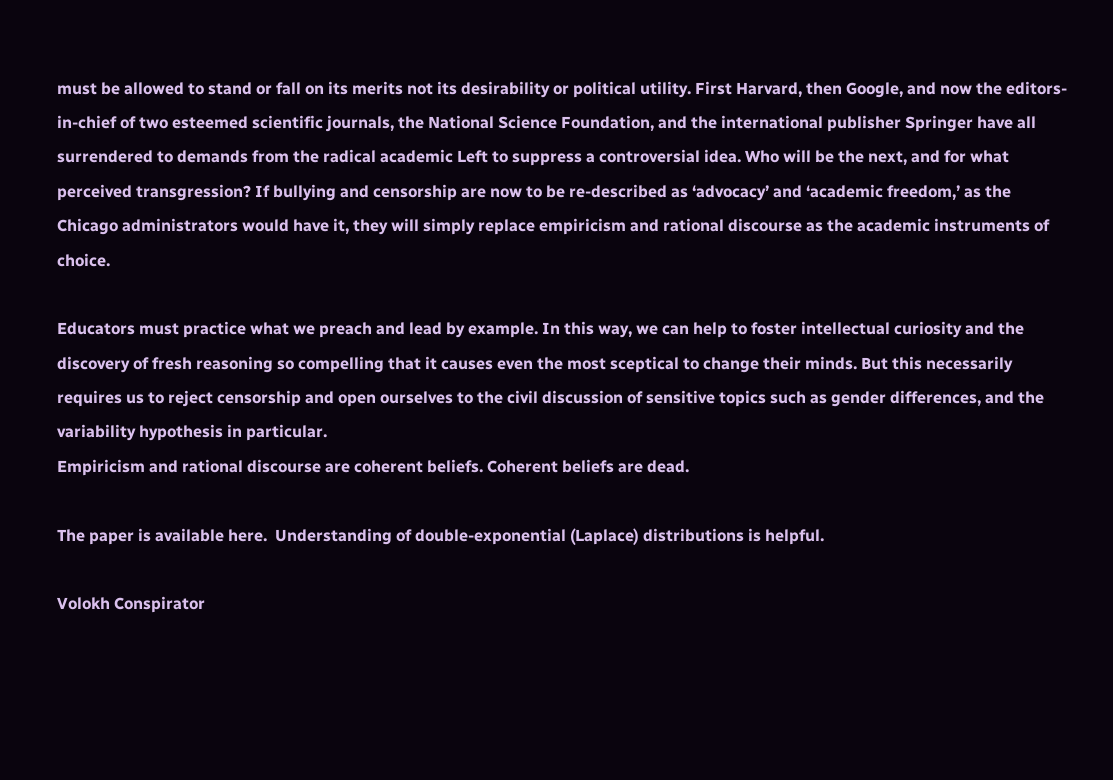must be allowed to stand or fall on its merits not its desirability or political utility. First Harvard, then Google, and now the editors-in-chief of two esteemed scientific journals, the National Science Foundation, and the international publisher Springer have all surrendered to demands from the radical academic Left to suppress a controversial idea. Who will be the next, and for what perceived transgression? If bullying and censorship are now to be re-described as ‘advocacy’ and ‘academic freedom,’ as the Chicago administrators would have it, they will simply replace empiricism and rational discourse as the academic instruments of choice.

Educators must practice what we preach and lead by example. In this way, we can help to foster intellectual curiosity and the discovery of fresh reasoning so compelling that it causes even the most sceptical to change their minds. But this necessarily requires us to reject censorship and open ourselves to the civil discussion of sensitive topics such as gender differences, and the variability hypothesis in particular.
Empiricism and rational discourse are coherent beliefs. Coherent beliefs are dead.

The paper is available here.  Understanding of double-exponential (Laplace) distributions is helpful.

Volokh Conspirator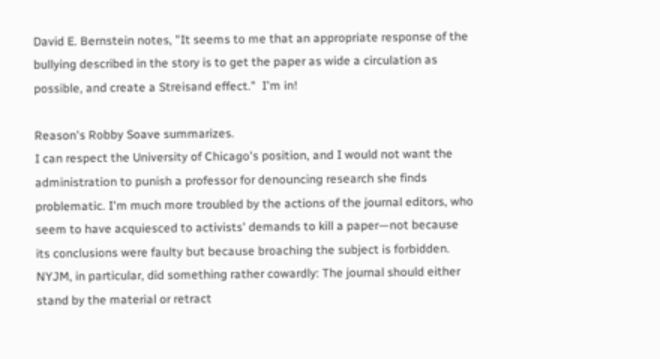David E. Bernstein notes, "It seems to me that an appropriate response of the bullying described in the story is to get the paper as wide a circulation as possible, and create a Streisand effect."  I'm in!

Reason's Robby Soave summarizes.
I can respect the University of Chicago's position, and I would not want the administration to punish a professor for denouncing research she finds problematic. I'm much more troubled by the actions of the journal editors, who seem to have acquiesced to activists' demands to kill a paper—not because its conclusions were faulty but because broaching the subject is forbidden. NYJM, in particular, did something rather cowardly: The journal should either stand by the material or retract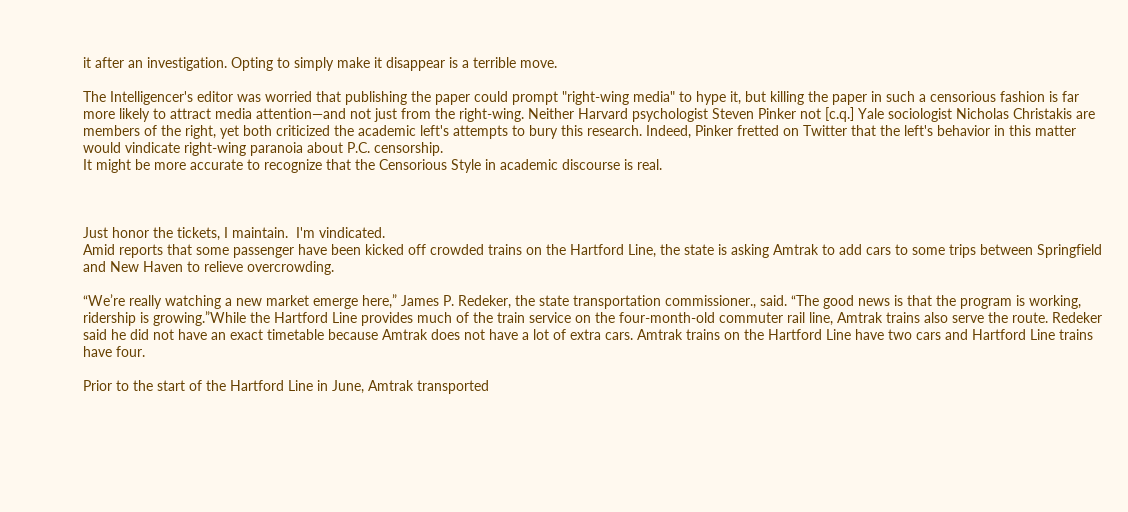it after an investigation. Opting to simply make it disappear is a terrible move.

The Intelligencer's editor was worried that publishing the paper could prompt "right-wing media" to hype it, but killing the paper in such a censorious fashion is far more likely to attract media attention—and not just from the right-wing. Neither Harvard psychologist Steven Pinker not [c.q.] Yale sociologist Nicholas Christakis are members of the right, yet both criticized the academic left's attempts to bury this research. Indeed, Pinker fretted on Twitter that the left's behavior in this matter would vindicate right-wing paranoia about P.C. censorship.
It might be more accurate to recognize that the Censorious Style in academic discourse is real.



Just honor the tickets, I maintain.  I'm vindicated.
Amid reports that some passenger have been kicked off crowded trains on the Hartford Line, the state is asking Amtrak to add cars to some trips between Springfield and New Haven to relieve overcrowding.

“We’re really watching a new market emerge here,” James P. Redeker, the state transportation commissioner., said. “The good news is that the program is working, ridership is growing.”While the Hartford Line provides much of the train service on the four-month-old commuter rail line, Amtrak trains also serve the route. Redeker said he did not have an exact timetable because Amtrak does not have a lot of extra cars. Amtrak trains on the Hartford Line have two cars and Hartford Line trains have four.

Prior to the start of the Hartford Line in June, Amtrak transported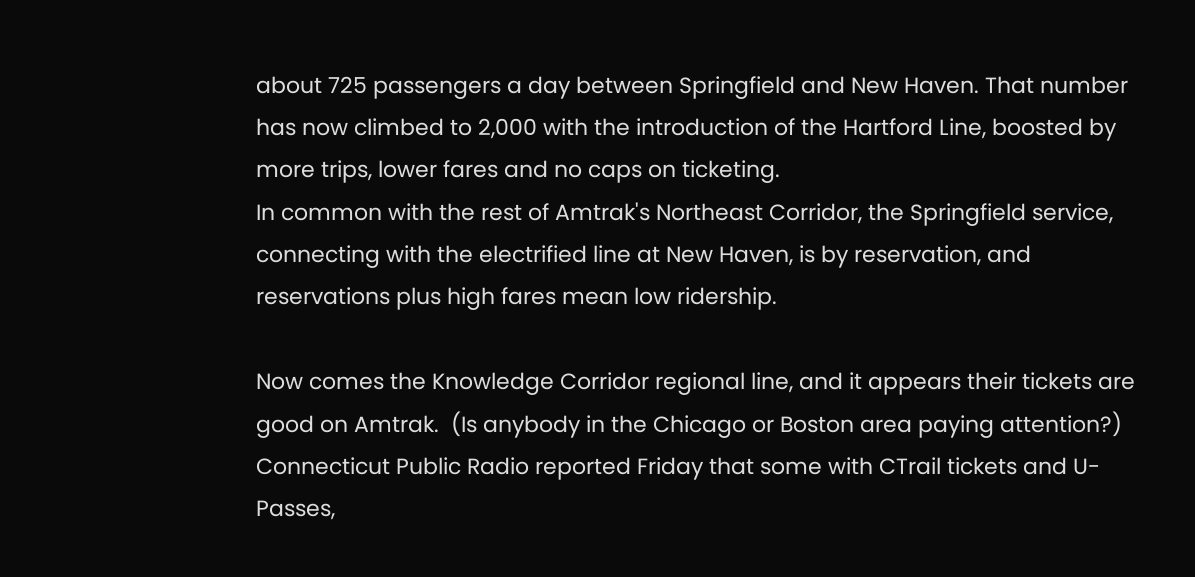about 725 passengers a day between Springfield and New Haven. That number has now climbed to 2,000 with the introduction of the Hartford Line, boosted by more trips, lower fares and no caps on ticketing.
In common with the rest of Amtrak's Northeast Corridor, the Springfield service, connecting with the electrified line at New Haven, is by reservation, and reservations plus high fares mean low ridership.

Now comes the Knowledge Corridor regional line, and it appears their tickets are good on Amtrak.  (Is anybody in the Chicago or Boston area paying attention?)
Connecticut Public Radio reported Friday that some with CTrail tickets and U-Passes,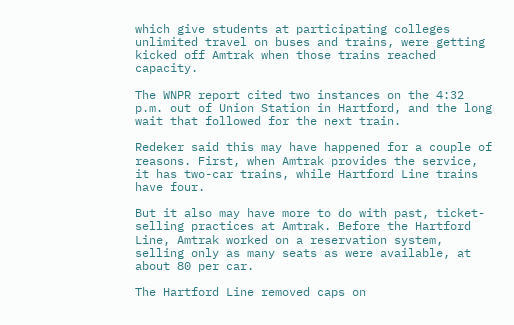which give students at participating colleges unlimited travel on buses and trains, were getting kicked off Amtrak when those trains reached capacity.

The WNPR report cited two instances on the 4:32 p.m. out of Union Station in Hartford, and the long wait that followed for the next train.

Redeker said this may have happened for a couple of reasons. First, when Amtrak provides the service, it has two-car trains, while Hartford Line trains have four.

But it also may have more to do with past, ticket-selling practices at Amtrak. Before the Hartford Line, Amtrak worked on a reservation system, selling only as many seats as were available, at about 80 per car.

The Hartford Line removed caps on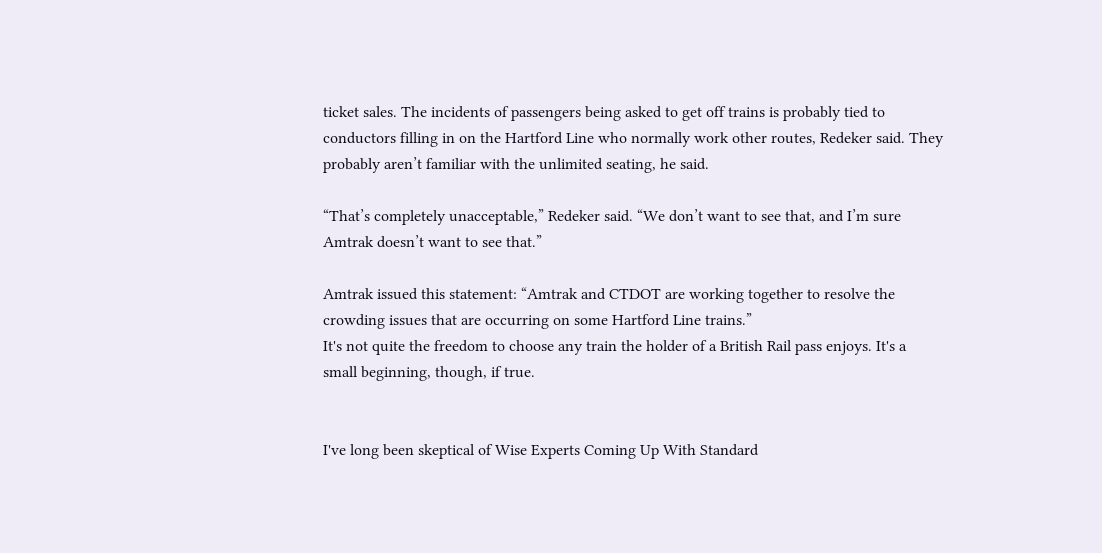ticket sales. The incidents of passengers being asked to get off trains is probably tied to conductors filling in on the Hartford Line who normally work other routes, Redeker said. They probably aren’t familiar with the unlimited seating, he said.

“That’s completely unacceptable,” Redeker said. “We don’t want to see that, and I’m sure Amtrak doesn’t want to see that.”

Amtrak issued this statement: “Amtrak and CTDOT are working together to resolve the crowding issues that are occurring on some Hartford Line trains.”
It's not quite the freedom to choose any train the holder of a British Rail pass enjoys. It's a small beginning, though, if true.


I've long been skeptical of Wise Experts Coming Up With Standard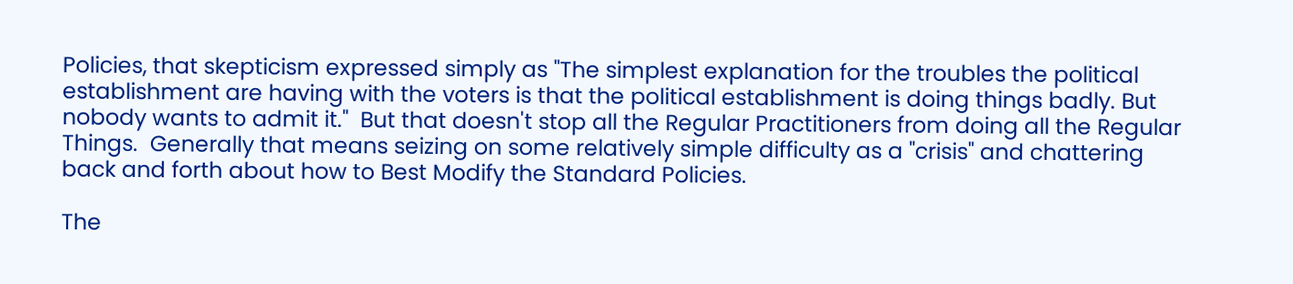Policies, that skepticism expressed simply as "The simplest explanation for the troubles the political establishment are having with the voters is that the political establishment is doing things badly. But nobody wants to admit it."  But that doesn't stop all the Regular Practitioners from doing all the Regular Things.  Generally that means seizing on some relatively simple difficulty as a "crisis" and chattering back and forth about how to Best Modify the Standard Policies.

The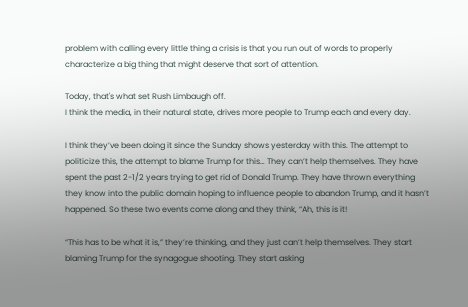problem with calling every little thing a crisis is that you run out of words to properly characterize a big thing that might deserve that sort of attention.

Today, that's what set Rush Limbaugh off.
I think the media, in their natural state, drives more people to Trump each and every day.

I think they’ve been doing it since the Sunday shows yesterday with this. The attempt to politicize this, the attempt to blame Trump for this… They can’t help themselves. They have spent the past 2-1/2 years trying to get rid of Donald Trump. They have thrown everything they know into the public domain hoping to influence people to abandon Trump, and it hasn’t happened. So these two events come along and they think, “Ah, this is it!

“This has to be what it is,” they’re thinking, and they just can’t help themselves. They start blaming Trump for the synagogue shooting. They start asking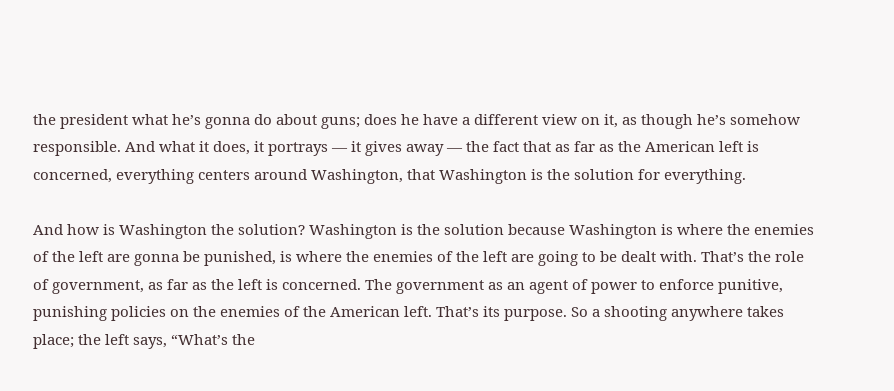the president what he’s gonna do about guns; does he have a different view on it, as though he’s somehow responsible. And what it does, it portrays — it gives away — the fact that as far as the American left is concerned, everything centers around Washington, that Washington is the solution for everything.

And how is Washington the solution? Washington is the solution because Washington is where the enemies of the left are gonna be punished, is where the enemies of the left are going to be dealt with. That’s the role of government, as far as the left is concerned. The government as an agent of power to enforce punitive, punishing policies on the enemies of the American left. That’s its purpose. So a shooting anywhere takes place; the left says, “What’s the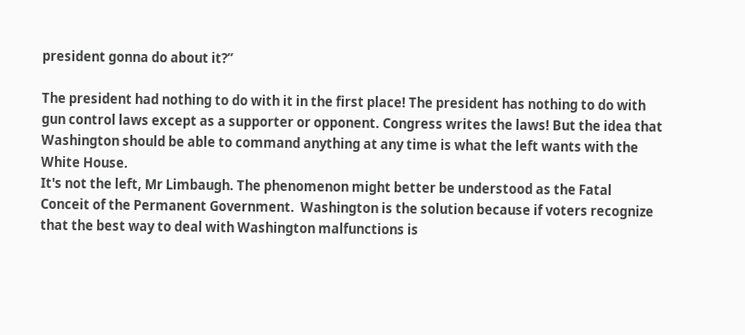president gonna do about it?”

The president had nothing to do with it in the first place! The president has nothing to do with gun control laws except as a supporter or opponent. Congress writes the laws! But the idea that Washington should be able to command anything at any time is what the left wants with the White House.
It's not the left, Mr Limbaugh. The phenomenon might better be understood as the Fatal Conceit of the Permanent Government.  Washington is the solution because if voters recognize that the best way to deal with Washington malfunctions is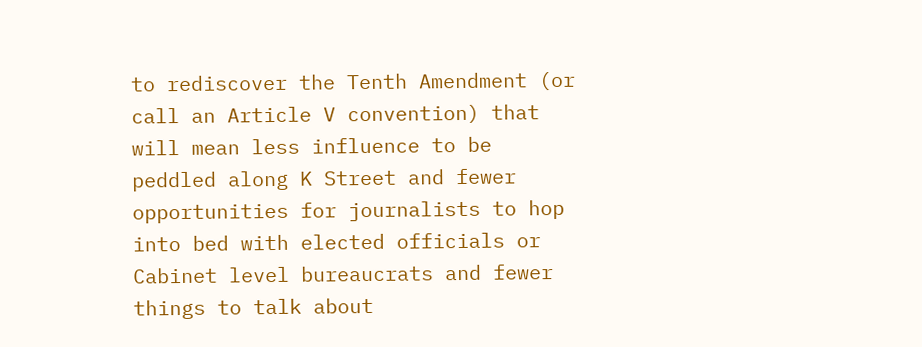to rediscover the Tenth Amendment (or call an Article V convention) that will mean less influence to be peddled along K Street and fewer opportunities for journalists to hop into bed with elected officials or Cabinet level bureaucrats and fewer things to talk about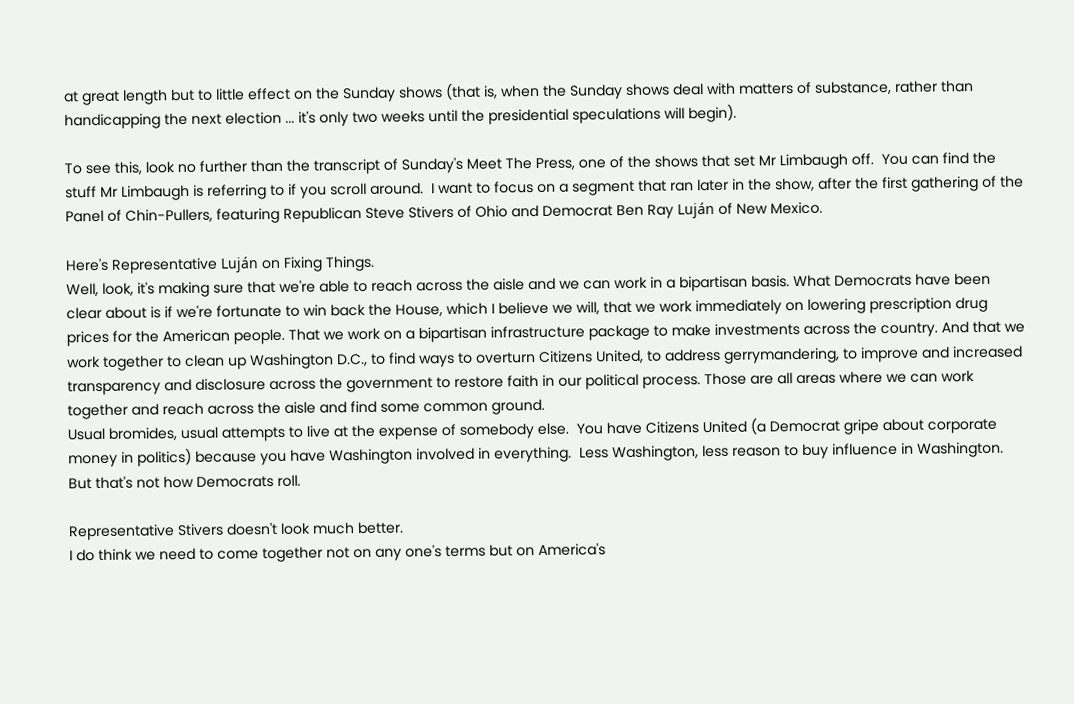at great length but to little effect on the Sunday shows (that is, when the Sunday shows deal with matters of substance, rather than handicapping the next election ... it's only two weeks until the presidential speculations will begin).

To see this, look no further than the transcript of Sunday's Meet The Press, one of the shows that set Mr Limbaugh off.  You can find the stuff Mr Limbaugh is referring to if you scroll around.  I want to focus on a segment that ran later in the show, after the first gathering of the Panel of Chin-Pullers, featuring Republican Steve Stivers of Ohio and Democrat Ben Ray Luján of New Mexico.

Here's Representative Luján on Fixing Things.
Well, look, it's making sure that we're able to reach across the aisle and we can work in a bipartisan basis. What Democrats have been clear about is if we're fortunate to win back the House, which I believe we will, that we work immediately on lowering prescription drug prices for the American people. That we work on a bipartisan infrastructure package to make investments across the country. And that we work together to clean up Washington D.C., to find ways to overturn Citizens United, to address gerrymandering, to improve and increased transparency and disclosure across the government to restore faith in our political process. Those are all areas where we can work together and reach across the aisle and find some common ground.
Usual bromides, usual attempts to live at the expense of somebody else.  You have Citizens United (a Democrat gripe about corporate money in politics) because you have Washington involved in everything.  Less Washington, less reason to buy influence in Washington.  But that's not how Democrats roll.

Representative Stivers doesn't look much better.
I do think we need to come together not on any one's terms but on America's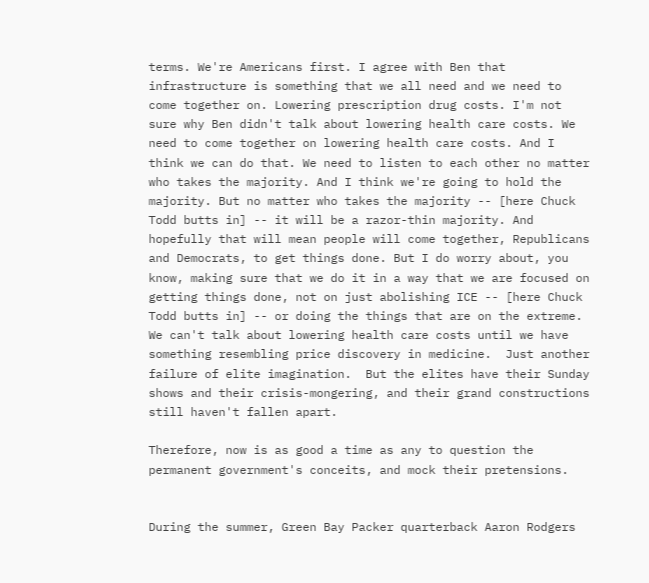terms. We're Americans first. I agree with Ben that infrastructure is something that we all need and we need to come together on. Lowering prescription drug costs. I'm not sure why Ben didn't talk about lowering health care costs. We need to come together on lowering health care costs. And I think we can do that. We need to listen to each other no matter who takes the majority. And I think we're going to hold the majority. But no matter who takes the majority -- [here Chuck Todd butts in] -- it will be a razor-thin majority. And hopefully that will mean people will come together, Republicans and Democrats, to get things done. But I do worry about, you know, making sure that we do it in a way that we are focused on getting things done, not on just abolishing ICE -- [here Chuck Todd butts in] -- or doing the things that are on the extreme.
We can't talk about lowering health care costs until we have something resembling price discovery in medicine.  Just another failure of elite imagination.  But the elites have their Sunday shows and their crisis-mongering, and their grand constructions still haven't fallen apart.

Therefore, now is as good a time as any to question the permanent government's conceits, and mock their pretensions.


During the summer, Green Bay Packer quarterback Aaron Rodgers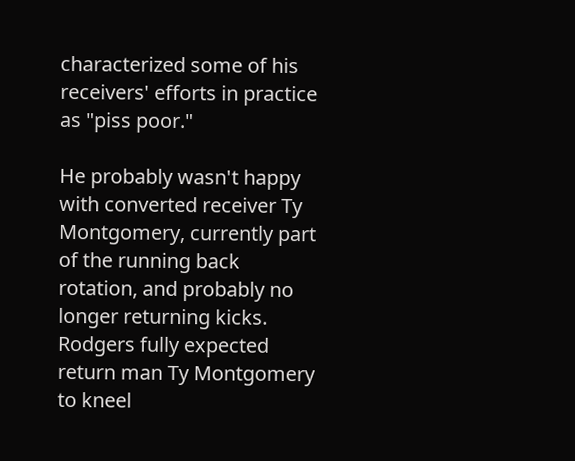characterized some of his receivers' efforts in practice as "piss poor."

He probably wasn't happy with converted receiver Ty Montgomery, currently part of the running back rotation, and probably no longer returning kicks.
Rodgers fully expected return man Ty Montgomery to kneel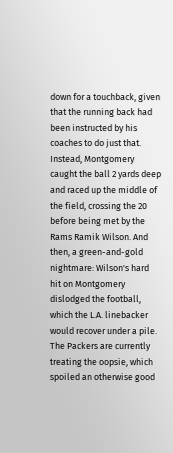down for a touchback, given that the running back had been instructed by his coaches to do just that. Instead, Montgomery caught the ball 2 yards deep and raced up the middle of the field, crossing the 20 before being met by the Rams Ramik Wilson. And then, a green-and-gold nightmare: Wilson's hard hit on Montgomery dislodged the football, which the L.A. linebacker would recover under a pile.
The Packers are currently treating the oopsie, which spoiled an otherwise good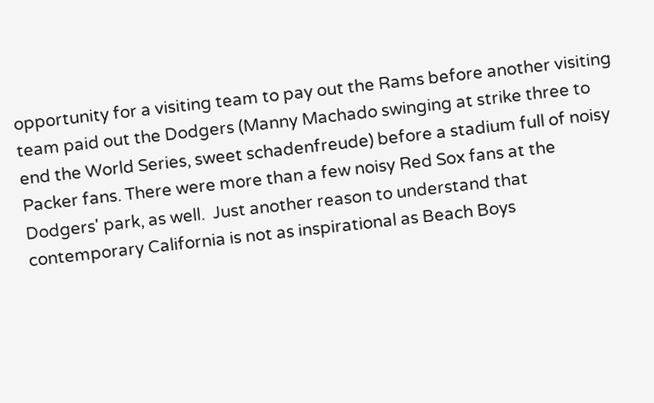opportunity for a visiting team to pay out the Rams before another visiting team paid out the Dodgers (Manny Machado swinging at strike three to end the World Series, sweet schadenfreude) before a stadium full of noisy Packer fans. There were more than a few noisy Red Sox fans at the Dodgers' park, as well.  Just another reason to understand that contemporary California is not as inspirational as Beach Boys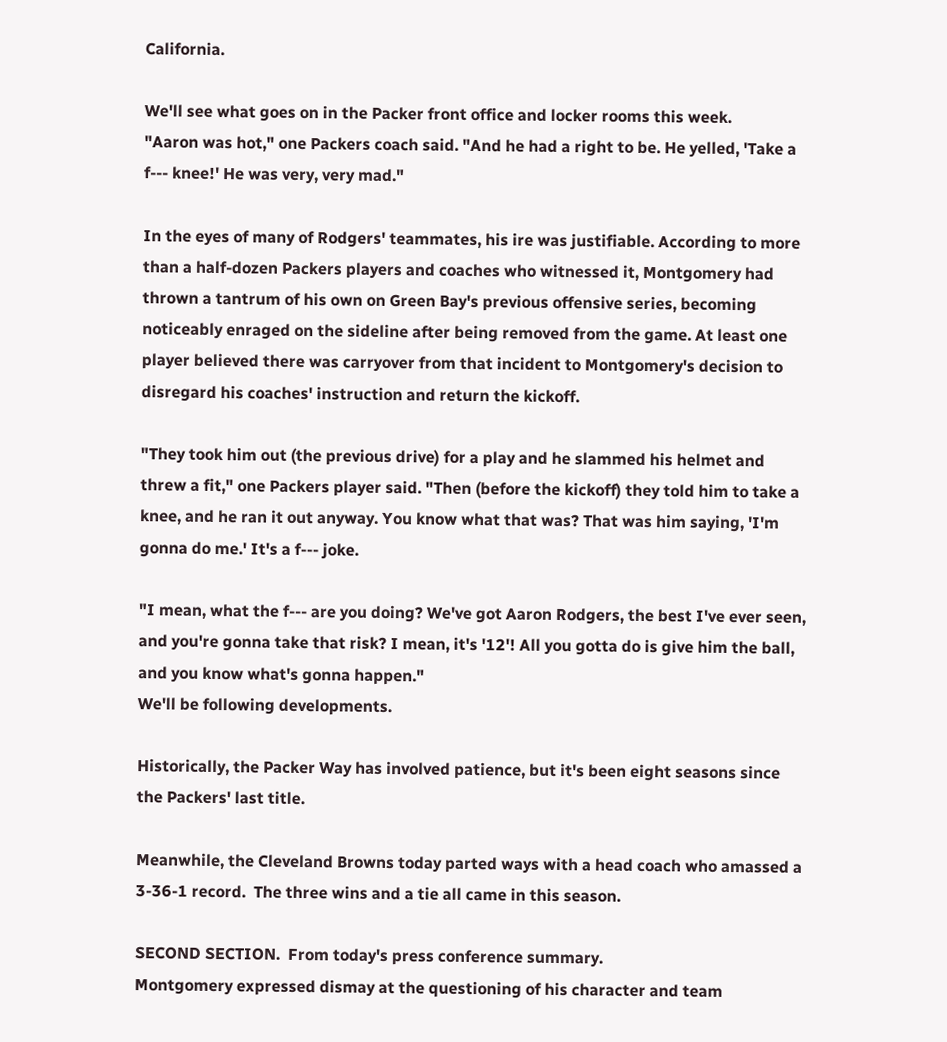California.

We'll see what goes on in the Packer front office and locker rooms this week.
"Aaron was hot," one Packers coach said. "And he had a right to be. He yelled, 'Take a f--- knee!' He was very, very mad."

In the eyes of many of Rodgers' teammates, his ire was justifiable. According to more than a half-dozen Packers players and coaches who witnessed it, Montgomery had thrown a tantrum of his own on Green Bay's previous offensive series, becoming noticeably enraged on the sideline after being removed from the game. At least one player believed there was carryover from that incident to Montgomery's decision to disregard his coaches' instruction and return the kickoff.

"They took him out (the previous drive) for a play and he slammed his helmet and threw a fit," one Packers player said. "Then (before the kickoff) they told him to take a knee, and he ran it out anyway. You know what that was? That was him saying, 'I'm gonna do me.' It's a f--- joke.

"I mean, what the f--- are you doing? We've got Aaron Rodgers, the best I've ever seen, and you're gonna take that risk? I mean, it's '12'! All you gotta do is give him the ball, and you know what's gonna happen."
We'll be following developments.

Historically, the Packer Way has involved patience, but it's been eight seasons since the Packers' last title.

Meanwhile, the Cleveland Browns today parted ways with a head coach who amassed a 3-36-1 record.  The three wins and a tie all came in this season.

SECOND SECTION.  From today's press conference summary.
Montgomery expressed dismay at the questioning of his character and team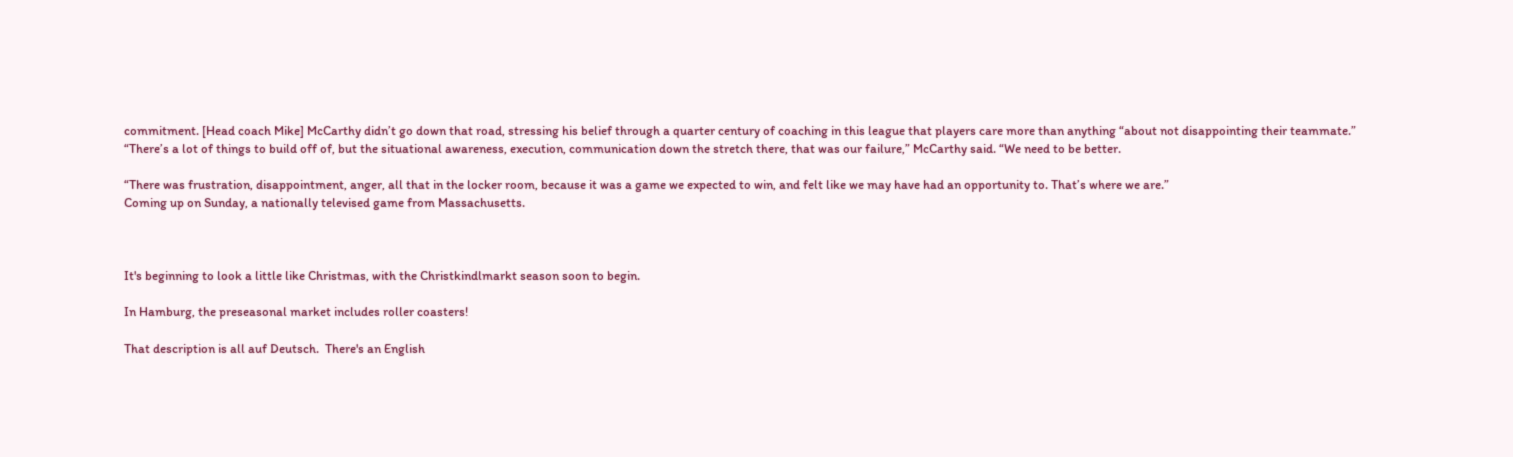commitment. [Head coach Mike] McCarthy didn’t go down that road, stressing his belief through a quarter century of coaching in this league that players care more than anything “about not disappointing their teammate.”
“There’s a lot of things to build off of, but the situational awareness, execution, communication down the stretch there, that was our failure,” McCarthy said. “We need to be better.

“There was frustration, disappointment, anger, all that in the locker room, because it was a game we expected to win, and felt like we may have had an opportunity to. That’s where we are.”
Coming up on Sunday, a nationally televised game from Massachusetts.



It's beginning to look a little like Christmas, with the Christkindlmarkt season soon to begin.

In Hamburg, the preseasonal market includes roller coasters!

That description is all auf Deutsch.  There's an English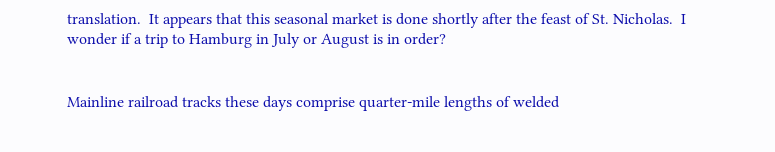translation.  It appears that this seasonal market is done shortly after the feast of St. Nicholas.  I wonder if a trip to Hamburg in July or August is in order?


Mainline railroad tracks these days comprise quarter-mile lengths of welded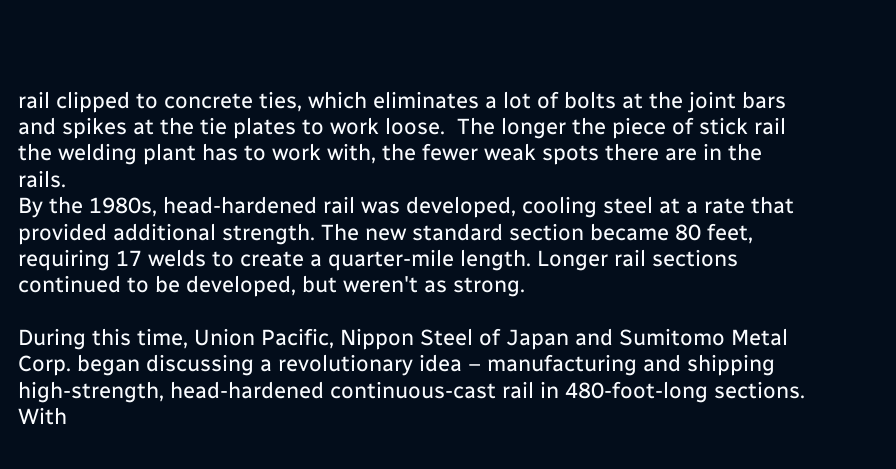rail clipped to concrete ties, which eliminates a lot of bolts at the joint bars and spikes at the tie plates to work loose.  The longer the piece of stick rail the welding plant has to work with, the fewer weak spots there are in the rails.
By the 1980s, head-hardened rail was developed, cooling steel at a rate that provided additional strength. The new standard section became 80 feet, requiring 17 welds to create a quarter-mile length. Longer rail sections continued to be developed, but weren't as strong.

During this time, Union Pacific, Nippon Steel of Japan and Sumitomo Metal Corp. began discussing a revolutionary idea – manufacturing and shipping high-strength, head-hardened continuous-cast rail in 480-foot-long sections. With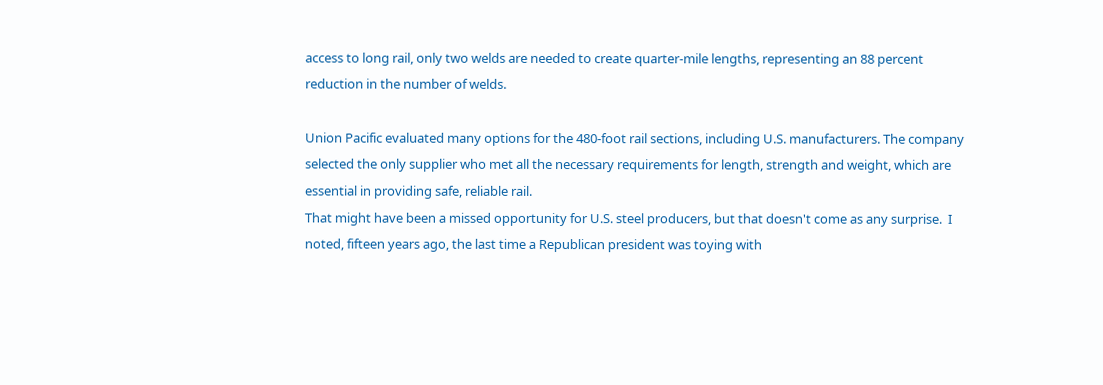access to long rail, only two welds are needed to create quarter-mile lengths, representing an 88 percent reduction in the number of welds.

Union Pacific evaluated many options for the 480-foot rail sections, including U.S. manufacturers. The company selected the only supplier who met all the necessary requirements for length, strength and weight, which are essential in providing safe, reliable rail.
That might have been a missed opportunity for U.S. steel producers, but that doesn't come as any surprise.  I noted, fifteen years ago, the last time a Republican president was toying with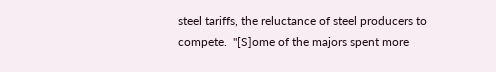steel tariffs, the reluctance of steel producers to compete.  "[S]ome of the majors spent more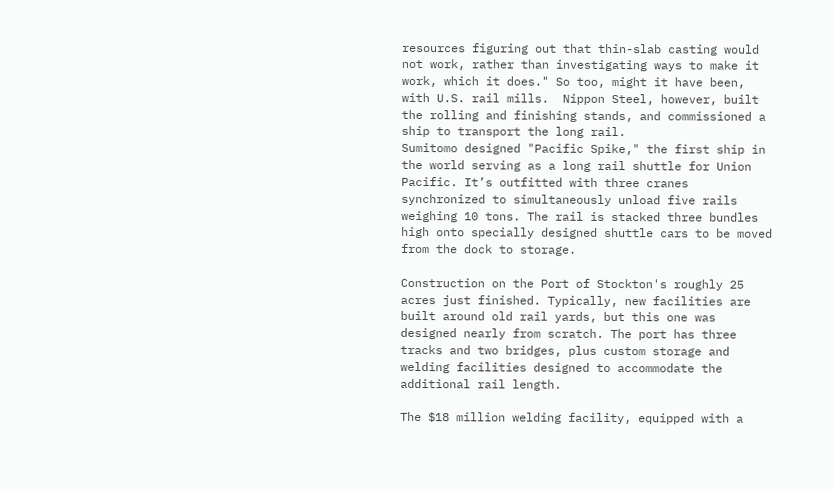resources figuring out that thin-slab casting would not work, rather than investigating ways to make it work, which it does." So too, might it have been, with U.S. rail mills.  Nippon Steel, however, built the rolling and finishing stands, and commissioned a ship to transport the long rail.
Sumitomo designed "Pacific Spike," the first ship in the world serving as a long rail shuttle for Union Pacific. It’s outfitted with three cranes synchronized to simultaneously unload five rails weighing 10 tons. The rail is stacked three bundles high onto specially designed shuttle cars to be moved from the dock to storage.

Construction on the Port of Stockton's roughly 25 acres just finished. Typically, new facilities are built around old rail yards, but this one was designed nearly from scratch. The port has three tracks and two bridges, plus custom storage and welding facilities designed to accommodate the additional rail length.

The $18 million welding facility, equipped with a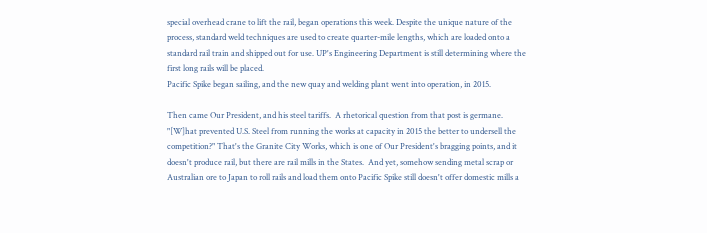special overhead crane to lift the rail, began operations this week. Despite the unique nature of the process, standard weld techniques are used to create quarter-mile lengths, which are loaded onto a standard rail train and shipped out for use. UP's Engineering Department is still determining where the first long rails will be placed.
Pacific Spike began sailing, and the new quay and welding plant went into operation, in 2015.

Then came Our President, and his steel tariffs.  A rhetorical question from that post is germane.  "[W]hat prevented U.S. Steel from running the works at capacity in 2015 the better to undersell the competition?" That's the Granite City Works, which is one of Our President's bragging points, and it doesn't produce rail, but there are rail mills in the States.  And yet, somehow sending metal scrap or Australian ore to Japan to roll rails and load them onto Pacific Spike still doesn't offer domestic mills a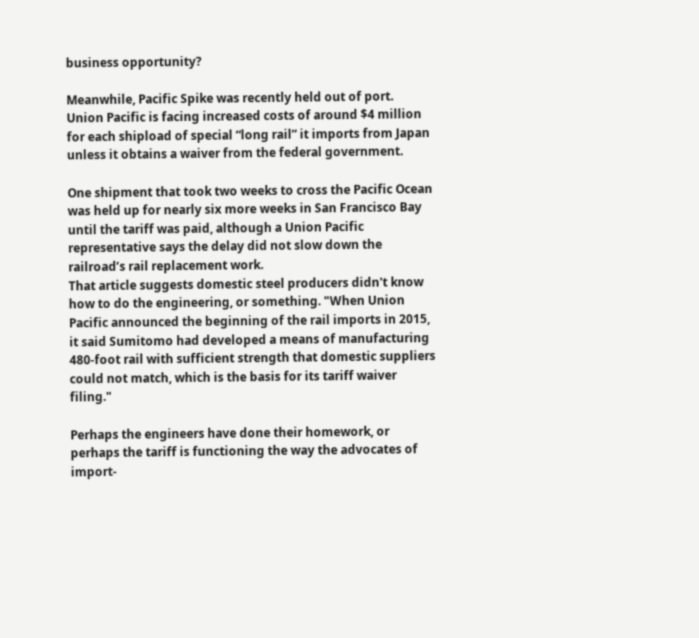business opportunity?

Meanwhile, Pacific Spike was recently held out of port.
Union Pacific is facing increased costs of around $4 million for each shipload of special “long rail” it imports from Japan unless it obtains a waiver from the federal government.

One shipment that took two weeks to cross the Pacific Ocean was held up for nearly six more weeks in San Francisco Bay until the tariff was paid, although a Union Pacific representative says the delay did not slow down the railroad’s rail replacement work.
That article suggests domestic steel producers didn't know how to do the engineering, or something. "When Union Pacific announced the beginning of the rail imports in 2015, it said Sumitomo had developed a means of manufacturing 480-foot rail with sufficient strength that domestic suppliers could not match, which is the basis for its tariff waiver filing."

Perhaps the engineers have done their homework, or perhaps the tariff is functioning the way the advocates of import-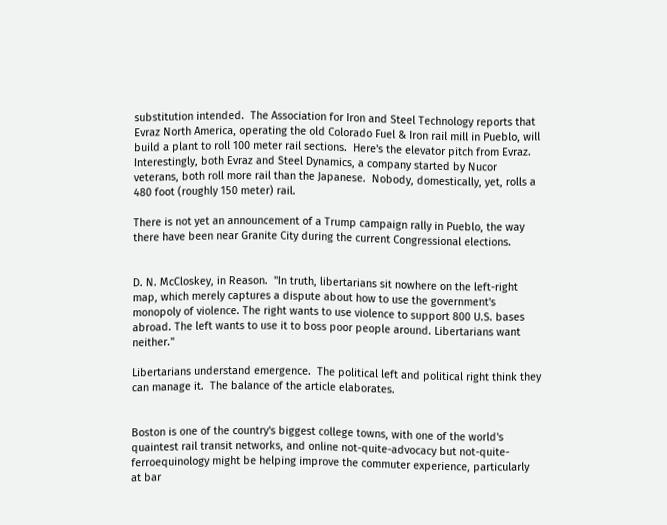substitution intended.  The Association for Iron and Steel Technology reports that Evraz North America, operating the old Colorado Fuel & Iron rail mill in Pueblo, will build a plant to roll 100 meter rail sections.  Here's the elevator pitch from Evraz.  Interestingly, both Evraz and Steel Dynamics, a company started by Nucor veterans, both roll more rail than the Japanese.  Nobody, domestically, yet, rolls a 480 foot (roughly 150 meter) rail.

There is not yet an announcement of a Trump campaign rally in Pueblo, the way there have been near Granite City during the current Congressional elections.


D. N. McCloskey, in Reason.  "In truth, libertarians sit nowhere on the left-right map, which merely captures a dispute about how to use the government's monopoly of violence. The right wants to use violence to support 800 U.S. bases abroad. The left wants to use it to boss poor people around. Libertarians want neither."

Libertarians understand emergence.  The political left and political right think they can manage it.  The balance of the article elaborates.


Boston is one of the country's biggest college towns, with one of the world's quaintest rail transit networks, and online not-quite-advocacy but not-quite-ferroequinology might be helping improve the commuter experience, particularly at bar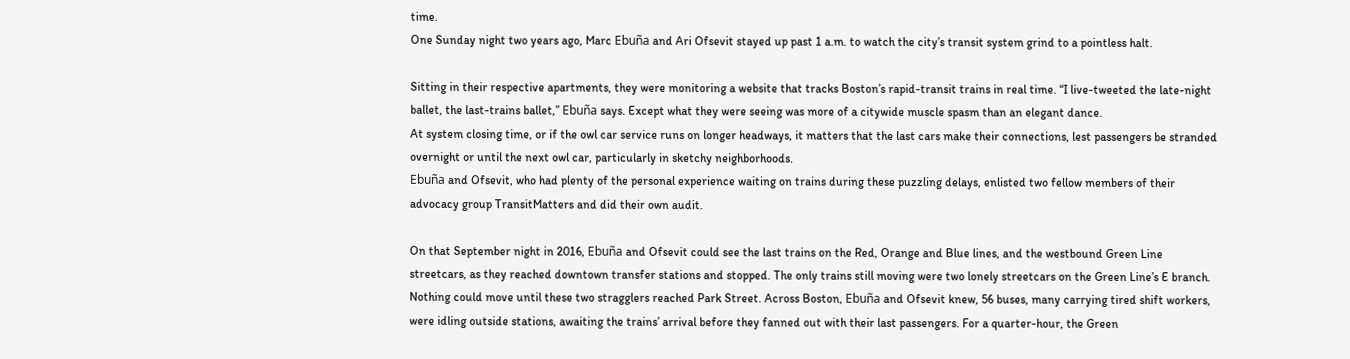time.
One Sunday night two years ago, Marc Ebuña and Ari Ofsevit stayed up past 1 a.m. to watch the city’s transit system grind to a pointless halt.

Sitting in their respective apartments, they were monitoring a website that tracks Boston’s rapid-transit trains in real time. “I live-tweeted the late-night ballet, the last-trains ballet,” Ebuña says. Except what they were seeing was more of a citywide muscle spasm than an elegant dance.
At system closing time, or if the owl car service runs on longer headways, it matters that the last cars make their connections, lest passengers be stranded overnight or until the next owl car, particularly in sketchy neighborhoods.
Ebuña and Ofsevit, who had plenty of the personal experience waiting on trains during these puzzling delays, enlisted two fellow members of their advocacy group TransitMatters and did their own audit.

On that September night in 2016, Ebuña and Ofsevit could see the last trains on the Red, Orange and Blue lines, and the westbound Green Line streetcars, as they reached downtown transfer stations and stopped. The only trains still moving were two lonely streetcars on the Green Line’s E branch. Nothing could move until these two stragglers reached Park Street. Across Boston, Ebuña and Ofsevit knew, 56 buses, many carrying tired shift workers, were idling outside stations, awaiting the trains’ arrival before they fanned out with their last passengers. For a quarter-hour, the Green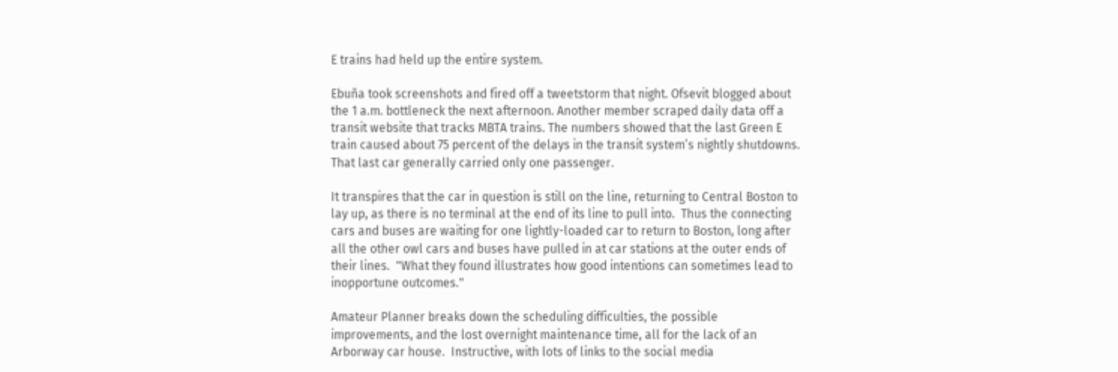E trains had held up the entire system.

Ebuña took screenshots and fired off a tweetstorm that night. Ofsevit blogged about the 1 a.m. bottleneck the next afternoon. Another member scraped daily data off a transit website that tracks MBTA trains. The numbers showed that the last Green E train caused about 75 percent of the delays in the transit system’s nightly shutdowns.
That last car generally carried only one passenger.

It transpires that the car in question is still on the line, returning to Central Boston to lay up, as there is no terminal at the end of its line to pull into.  Thus the connecting cars and buses are waiting for one lightly-loaded car to return to Boston, long after all the other owl cars and buses have pulled in at car stations at the outer ends of their lines.  "What they found illustrates how good intentions can sometimes lead to inopportune outcomes."

Amateur Planner breaks down the scheduling difficulties, the possible improvements, and the lost overnight maintenance time, all for the lack of an Arborway car house.  Instructive, with lots of links to the social media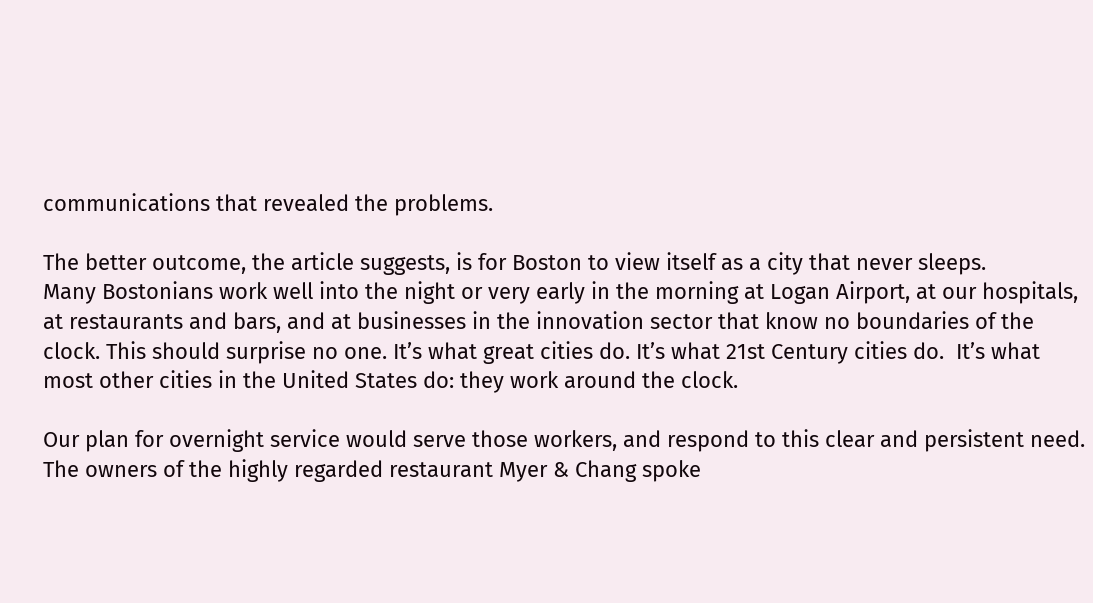communications that revealed the problems.

The better outcome, the article suggests, is for Boston to view itself as a city that never sleeps.
Many Bostonians work well into the night or very early in the morning at Logan Airport, at our hospitals, at restaurants and bars, and at businesses in the innovation sector that know no boundaries of the clock. This should surprise no one. It’s what great cities do. It’s what 21st Century cities do.  It’s what most other cities in the United States do: they work around the clock.

Our plan for overnight service would serve those workers, and respond to this clear and persistent need.  The owners of the highly regarded restaurant Myer & Chang spoke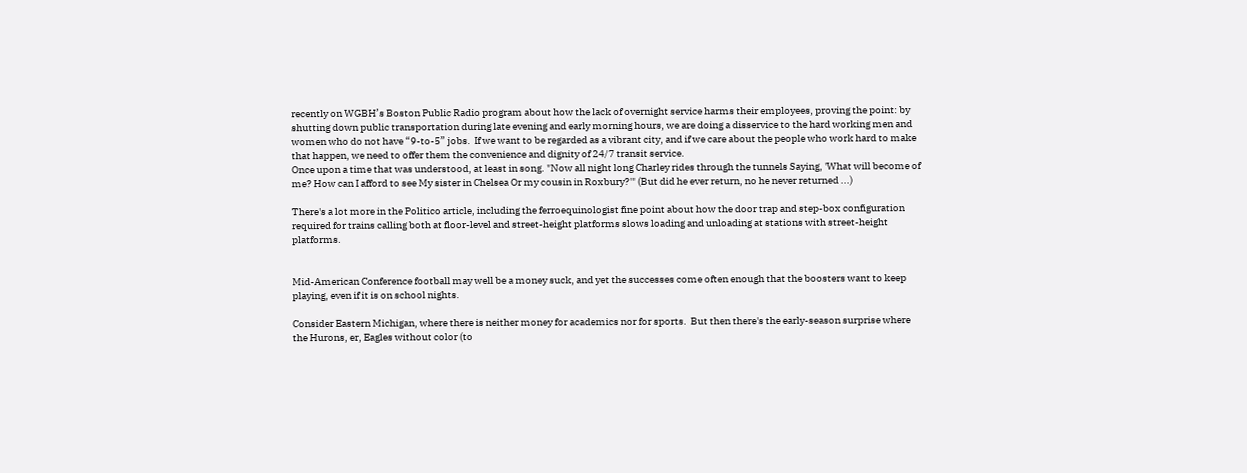recently on WGBH’s Boston Public Radio program about how the lack of overnight service harms their employees, proving the point: by shutting down public transportation during late evening and early morning hours, we are doing a disservice to the hard working men and women who do not have “9-to-5” jobs.  If we want to be regarded as a vibrant city, and if we care about the people who work hard to make that happen, we need to offer them the convenience and dignity of 24/7 transit service.
Once upon a time that was understood, at least in song. "Now all night long Charley rides through the tunnels Saying, 'What will become of me? How can I afford to see My sister in Chelsea Or my cousin in Roxbury?'" (But did he ever return, no he never returned ...)

There's a lot more in the Politico article, including the ferroequinologist fine point about how the door trap and step-box configuration required for trains calling both at floor-level and street-height platforms slows loading and unloading at stations with street-height platforms.


Mid-American Conference football may well be a money suck, and yet the successes come often enough that the boosters want to keep playing, even if it is on school nights.

Consider Eastern Michigan, where there is neither money for academics nor for sports.  But then there's the early-season surprise where the Hurons, er, Eagles without color (to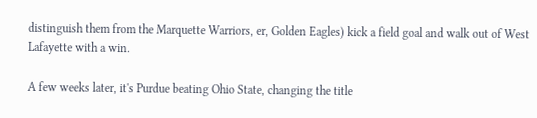distinguish them from the Marquette Warriors, er, Golden Eagles) kick a field goal and walk out of West Lafayette with a win.

A few weeks later, it's Purdue beating Ohio State, changing the title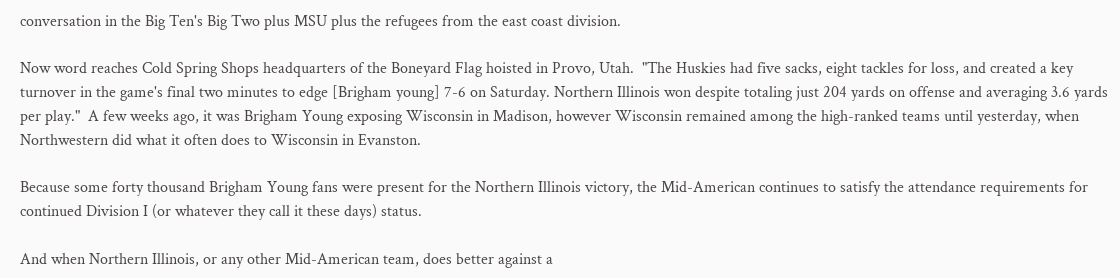conversation in the Big Ten's Big Two plus MSU plus the refugees from the east coast division.

Now word reaches Cold Spring Shops headquarters of the Boneyard Flag hoisted in Provo, Utah.  "The Huskies had five sacks, eight tackles for loss, and created a key turnover in the game's final two minutes to edge [Brigham young] 7-6 on Saturday. Northern Illinois won despite totaling just 204 yards on offense and averaging 3.6 yards per play."  A few weeks ago, it was Brigham Young exposing Wisconsin in Madison, however Wisconsin remained among the high-ranked teams until yesterday, when Northwestern did what it often does to Wisconsin in Evanston.

Because some forty thousand Brigham Young fans were present for the Northern Illinois victory, the Mid-American continues to satisfy the attendance requirements for continued Division I (or whatever they call it these days) status.

And when Northern Illinois, or any other Mid-American team, does better against a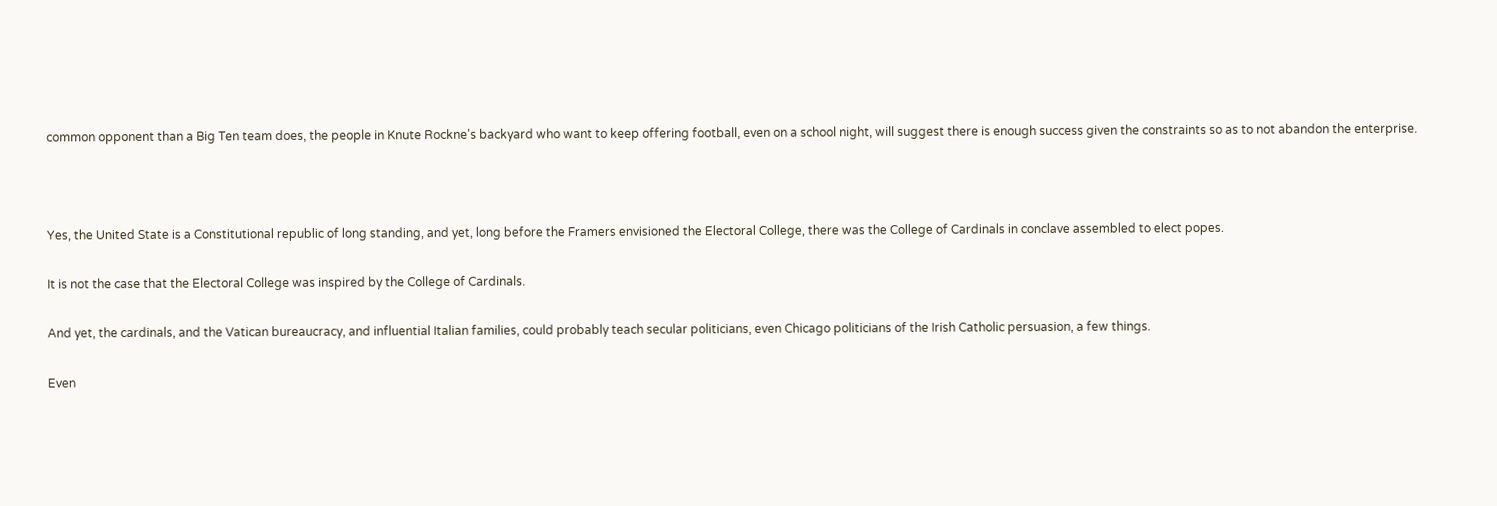common opponent than a Big Ten team does, the people in Knute Rockne's backyard who want to keep offering football, even on a school night, will suggest there is enough success given the constraints so as to not abandon the enterprise.



Yes, the United State is a Constitutional republic of long standing, and yet, long before the Framers envisioned the Electoral College, there was the College of Cardinals in conclave assembled to elect popes.

It is not the case that the Electoral College was inspired by the College of Cardinals.

And yet, the cardinals, and the Vatican bureaucracy, and influential Italian families, could probably teach secular politicians, even Chicago politicians of the Irish Catholic persuasion, a few things.

Even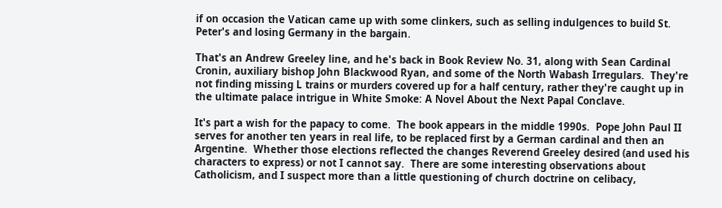if on occasion the Vatican came up with some clinkers, such as selling indulgences to build St. Peter's and losing Germany in the bargain.

That's an Andrew Greeley line, and he's back in Book Review No. 31, along with Sean Cardinal Cronin, auxiliary bishop John Blackwood Ryan, and some of the North Wabash Irregulars.  They're not finding missing L trains or murders covered up for a half century, rather they're caught up in the ultimate palace intrigue in White Smoke: A Novel About the Next Papal Conclave.

It's part a wish for the papacy to come.  The book appears in the middle 1990s.  Pope John Paul II serves for another ten years in real life, to be replaced first by a German cardinal and then an Argentine.  Whether those elections reflected the changes Reverend Greeley desired (and used his characters to express) or not I cannot say.  There are some interesting observations about Catholicism, and I suspect more than a little questioning of church doctrine on celibacy,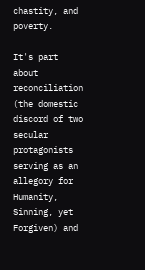chastity, and poverty.

It's part about reconciliation (the domestic discord of two secular protagonists serving as an allegory for Humanity, Sinning, yet Forgiven) and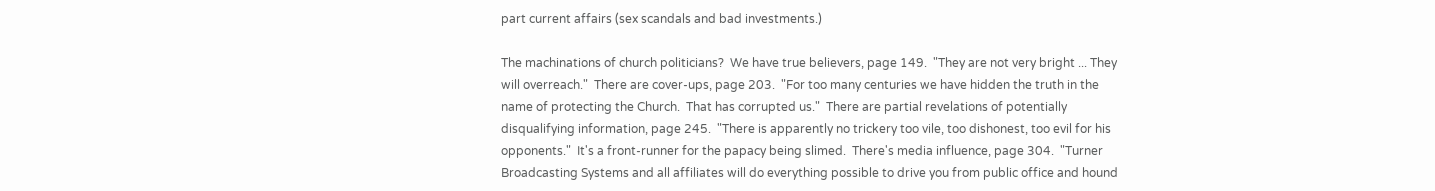part current affairs (sex scandals and bad investments.)

The machinations of church politicians?  We have true believers, page 149.  "They are not very bright ... They will overreach."  There are cover-ups, page 203.  "For too many centuries we have hidden the truth in the name of protecting the Church.  That has corrupted us."  There are partial revelations of potentially disqualifying information, page 245.  "There is apparently no trickery too vile, too dishonest, too evil for his opponents."  It's a front-runner for the papacy being slimed.  There's media influence, page 304.  "Turner Broadcasting Systems and all affiliates will do everything possible to drive you from public office and hound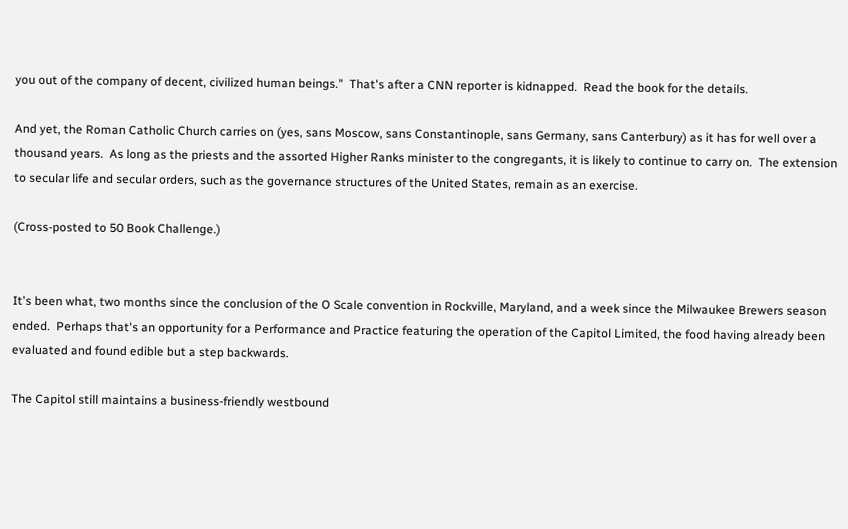you out of the company of decent, civilized human beings."  That's after a CNN reporter is kidnapped.  Read the book for the details.

And yet, the Roman Catholic Church carries on (yes, sans Moscow, sans Constantinople, sans Germany, sans Canterbury) as it has for well over a thousand years.  As long as the priests and the assorted Higher Ranks minister to the congregants, it is likely to continue to carry on.  The extension to secular life and secular orders, such as the governance structures of the United States, remain as an exercise.

(Cross-posted to 50 Book Challenge.)


It's been what, two months since the conclusion of the O Scale convention in Rockville, Maryland, and a week since the Milwaukee Brewers season ended.  Perhaps that's an opportunity for a Performance and Practice featuring the operation of the Capitol Limited, the food having already been evaluated and found edible but a step backwards.

The Capitol still maintains a business-friendly westbound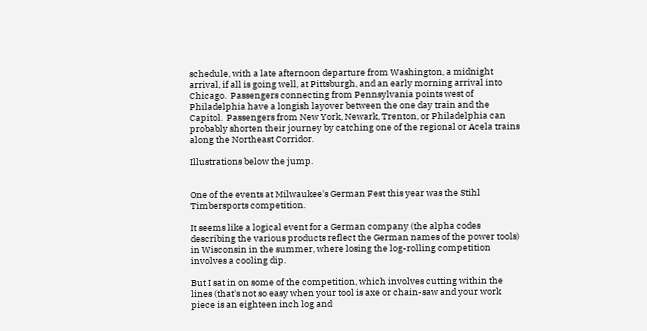schedule, with a late afternoon departure from Washington, a midnight arrival, if all is going well, at Pittsburgh, and an early morning arrival into Chicago.  Passengers connecting from Pennsylvania points west of Philadelphia have a longish layover between the one day train and the Capitol.  Passengers from New York, Newark, Trenton, or Philadelphia can probably shorten their journey by catching one of the regional or Acela trains along the Northeast Corridor.

Illustrations below the jump.


One of the events at Milwaukee's German Fest this year was the Stihl Timbersports competition.

It seems like a logical event for a German company (the alpha codes describing the various products reflect the German names of the power tools) in Wisconsin in the summer, where losing the log-rolling competition involves a cooling dip.

But I sat in on some of the competition, which involves cutting within the lines (that's not so easy when your tool is axe or chain-saw and your work piece is an eighteen inch log and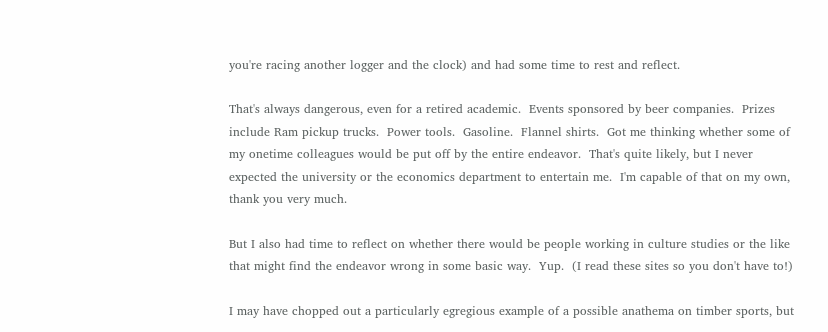you're racing another logger and the clock) and had some time to rest and reflect.

That's always dangerous, even for a retired academic.  Events sponsored by beer companies.  Prizes include Ram pickup trucks.  Power tools.  Gasoline.  Flannel shirts.  Got me thinking whether some of my onetime colleagues would be put off by the entire endeavor.  That's quite likely, but I never expected the university or the economics department to entertain me.  I'm capable of that on my own, thank you very much.

But I also had time to reflect on whether there would be people working in culture studies or the like that might find the endeavor wrong in some basic way.  Yup.  (I read these sites so you don't have to!)

I may have chopped out a particularly egregious example of a possible anathema on timber sports, but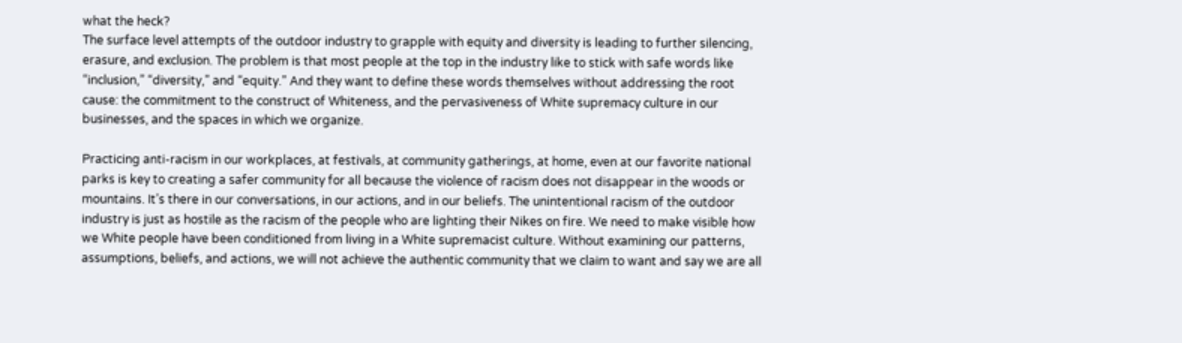what the heck?
The surface level attempts of the outdoor industry to grapple with equity and diversity is leading to further silencing, erasure, and exclusion. The problem is that most people at the top in the industry like to stick with safe words like “inclusion,” “diversity,” and “equity.” And they want to define these words themselves without addressing the root cause: the commitment to the construct of Whiteness, and the pervasiveness of White supremacy culture in our businesses, and the spaces in which we organize.

Practicing anti-racism in our workplaces, at festivals, at community gatherings, at home, even at our favorite national parks is key to creating a safer community for all because the violence of racism does not disappear in the woods or mountains. It’s there in our conversations, in our actions, and in our beliefs. The unintentional racism of the outdoor industry is just as hostile as the racism of the people who are lighting their Nikes on fire. We need to make visible how we White people have been conditioned from living in a White supremacist culture. Without examining our patterns, assumptions, beliefs, and actions, we will not achieve the authentic community that we claim to want and say we are all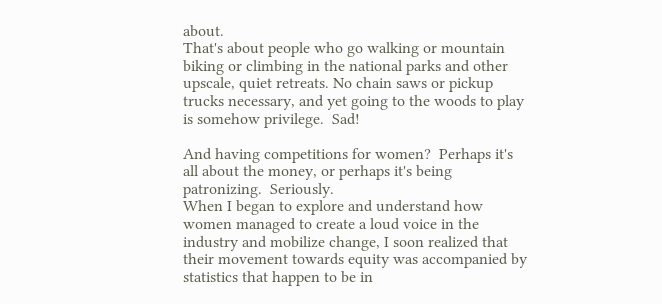about.
That's about people who go walking or mountain biking or climbing in the national parks and other upscale, quiet retreats. No chain saws or pickup trucks necessary, and yet going to the woods to play is somehow privilege.  Sad!

And having competitions for women?  Perhaps it's all about the money, or perhaps it's being patronizing.  Seriously.
When I began to explore and understand how women managed to create a loud voice in the industry and mobilize change, I soon realized that their movement towards equity was accompanied by statistics that happen to be in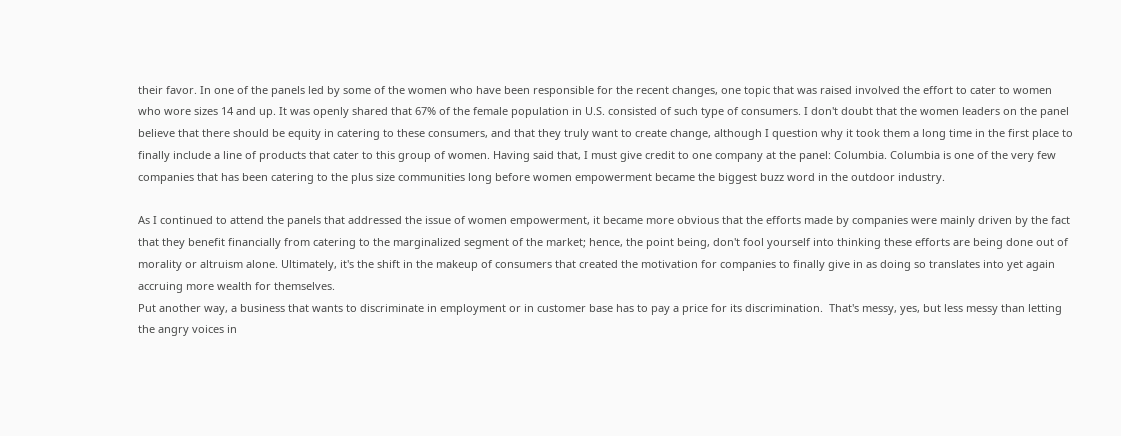their favor. In one of the panels led by some of the women who have been responsible for the recent changes, one topic that was raised involved the effort to cater to women who wore sizes 14 and up. It was openly shared that 67% of the female population in U.S. consisted of such type of consumers. I don't doubt that the women leaders on the panel believe that there should be equity in catering to these consumers, and that they truly want to create change, although I question why it took them a long time in the first place to finally include a line of products that cater to this group of women. Having said that, I must give credit to one company at the panel: Columbia. Columbia is one of the very few companies that has been catering to the plus size communities long before women empowerment became the biggest buzz word in the outdoor industry.

As I continued to attend the panels that addressed the issue of women empowerment, it became more obvious that the efforts made by companies were mainly driven by the fact that they benefit financially from catering to the marginalized segment of the market; hence, the point being, don't fool yourself into thinking these efforts are being done out of morality or altruism alone. Ultimately, it's the shift in the makeup of consumers that created the motivation for companies to finally give in as doing so translates into yet again accruing more wealth for themselves.
Put another way, a business that wants to discriminate in employment or in customer base has to pay a price for its discrimination.  That's messy, yes, but less messy than letting the angry voices in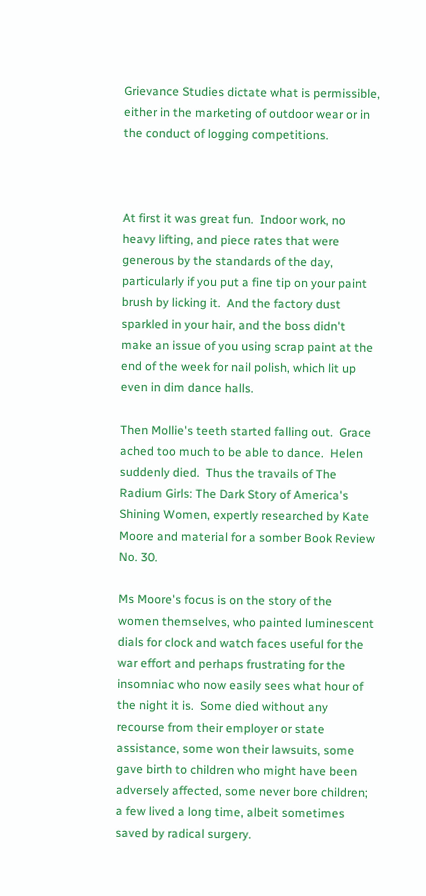Grievance Studies dictate what is permissible, either in the marketing of outdoor wear or in the conduct of logging competitions.



At first it was great fun.  Indoor work, no heavy lifting, and piece rates that were generous by the standards of the day, particularly if you put a fine tip on your paint brush by licking it.  And the factory dust sparkled in your hair, and the boss didn't make an issue of you using scrap paint at the end of the week for nail polish, which lit up even in dim dance halls.

Then Mollie's teeth started falling out.  Grace ached too much to be able to dance.  Helen suddenly died.  Thus the travails of The Radium Girls: The Dark Story of America's Shining Women, expertly researched by Kate Moore and material for a somber Book Review No. 30.

Ms Moore's focus is on the story of the women themselves, who painted luminescent dials for clock and watch faces useful for the war effort and perhaps frustrating for the insomniac who now easily sees what hour of the night it is.  Some died without any recourse from their employer or state assistance, some won their lawsuits, some gave birth to children who might have been adversely affected, some never bore children; a few lived a long time, albeit sometimes saved by radical surgery.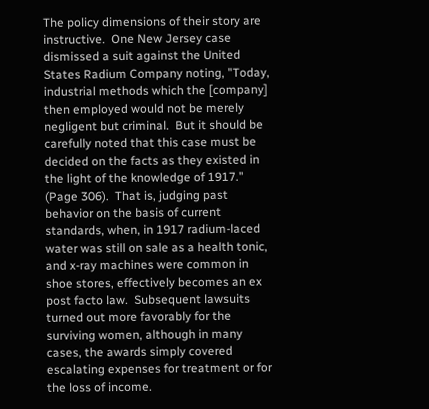The policy dimensions of their story are instructive.  One New Jersey case dismissed a suit against the United States Radium Company noting, "Today, industrial methods which the [company] then employed would not be merely negligent but criminal.  But it should be carefully noted that this case must be decided on the facts as they existed in the light of the knowledge of 1917." (Page 306).  That is, judging past behavior on the basis of current standards, when, in 1917 radium-laced water was still on sale as a health tonic, and x-ray machines were common in shoe stores, effectively becomes an ex post facto law.  Subsequent lawsuits turned out more favorably for the surviving women, although in many cases, the awards simply covered escalating expenses for treatment or for the loss of income.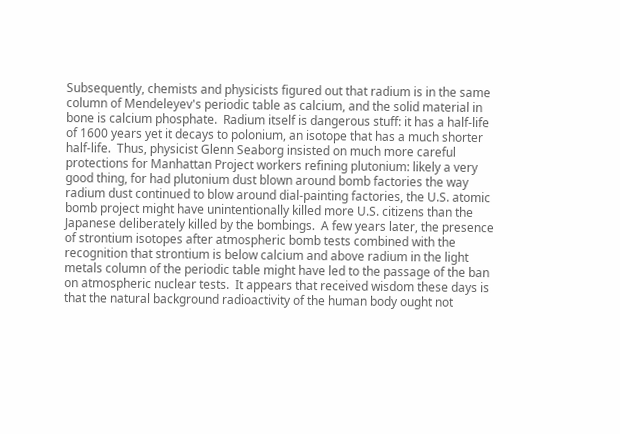Subsequently, chemists and physicists figured out that radium is in the same column of Mendeleyev's periodic table as calcium, and the solid material in bone is calcium phosphate.  Radium itself is dangerous stuff: it has a half-life of 1600 years yet it decays to polonium, an isotope that has a much shorter half-life.  Thus, physicist Glenn Seaborg insisted on much more careful protections for Manhattan Project workers refining plutonium: likely a very good thing, for had plutonium dust blown around bomb factories the way radium dust continued to blow around dial-painting factories, the U.S. atomic bomb project might have unintentionally killed more U.S. citizens than the Japanese deliberately killed by the bombings.  A few years later, the presence of strontium isotopes after atmospheric bomb tests combined with the recognition that strontium is below calcium and above radium in the light metals column of the periodic table might have led to the passage of the ban on atmospheric nuclear tests.  It appears that received wisdom these days is that the natural background radioactivity of the human body ought not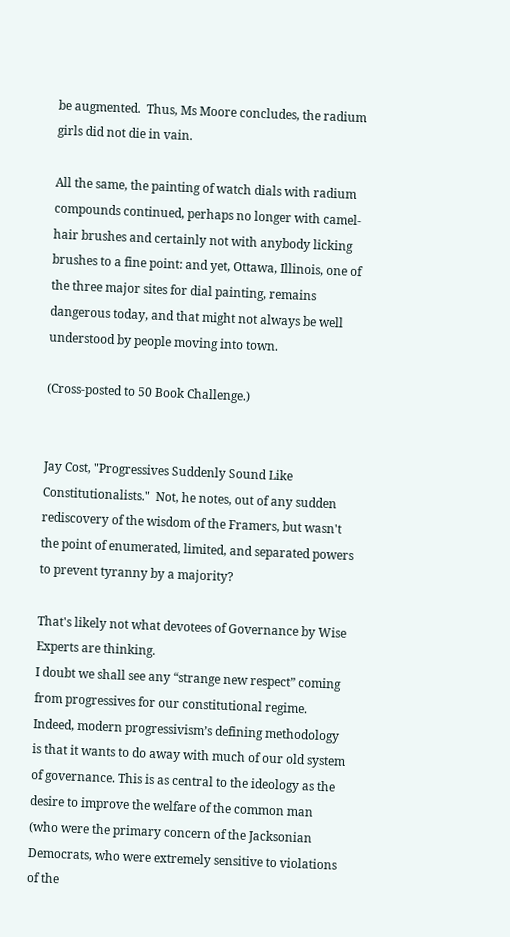be augmented.  Thus, Ms Moore concludes, the radium girls did not die in vain.

All the same, the painting of watch dials with radium compounds continued, perhaps no longer with camel-hair brushes and certainly not with anybody licking brushes to a fine point: and yet, Ottawa, Illinois, one of the three major sites for dial painting, remains dangerous today, and that might not always be well understood by people moving into town.

(Cross-posted to 50 Book Challenge.)


Jay Cost, "Progressives Suddenly Sound Like Constitutionalists."  Not, he notes, out of any sudden rediscovery of the wisdom of the Framers, but wasn't the point of enumerated, limited, and separated powers to prevent tyranny by a majority?

That's likely not what devotees of Governance by Wise Experts are thinking.
I doubt we shall see any “strange new respect” coming from progressives for our constitutional regime. Indeed, modern progressivism’s defining methodology is that it wants to do away with much of our old system of governance. This is as central to the ideology as the desire to improve the welfare of the common man (who were the primary concern of the Jacksonian Democrats, who were extremely sensitive to violations of the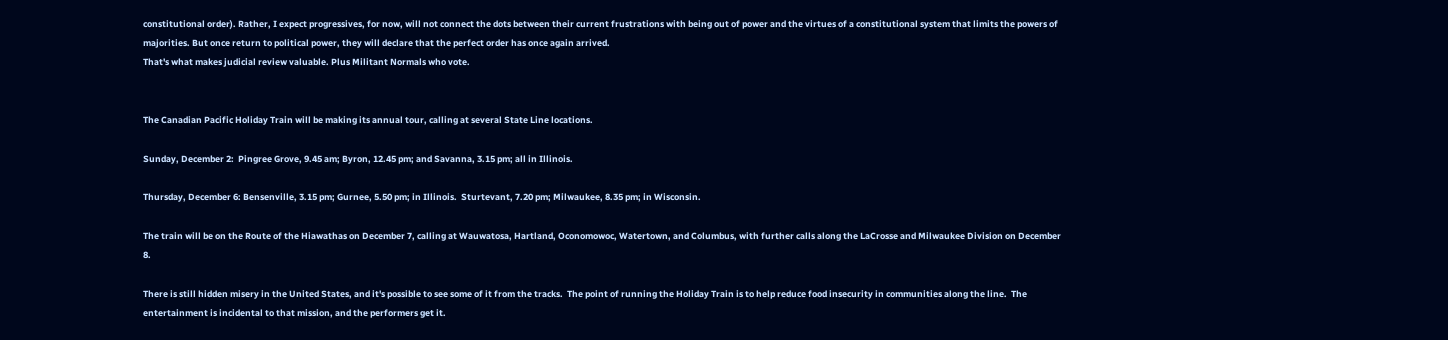constitutional order). Rather, I expect progressives, for now, will not connect the dots between their current frustrations with being out of power and the virtues of a constitutional system that limits the powers of majorities. But once return to political power, they will declare that the perfect order has once again arrived.
That's what makes judicial review valuable. Plus Militant Normals who vote.


The Canadian Pacific Holiday Train will be making its annual tour, calling at several State Line locations.

Sunday, December 2:  Pingree Grove, 9.45 am; Byron, 12.45 pm; and Savanna, 3.15 pm; all in Illinois.

Thursday, December 6: Bensenville, 3.15 pm; Gurnee, 5.50 pm; in Illinois.  Sturtevant, 7.20 pm; Milwaukee, 8.35 pm; in Wisconsin.

The train will be on the Route of the Hiawathas on December 7, calling at Wauwatosa, Hartland, Oconomowoc, Watertown, and Columbus, with further calls along the LaCrosse and Milwaukee Division on December 8.

There is still hidden misery in the United States, and it's possible to see some of it from the tracks.  The point of running the Holiday Train is to help reduce food insecurity in communities along the line.  The entertainment is incidental to that mission, and the performers get it.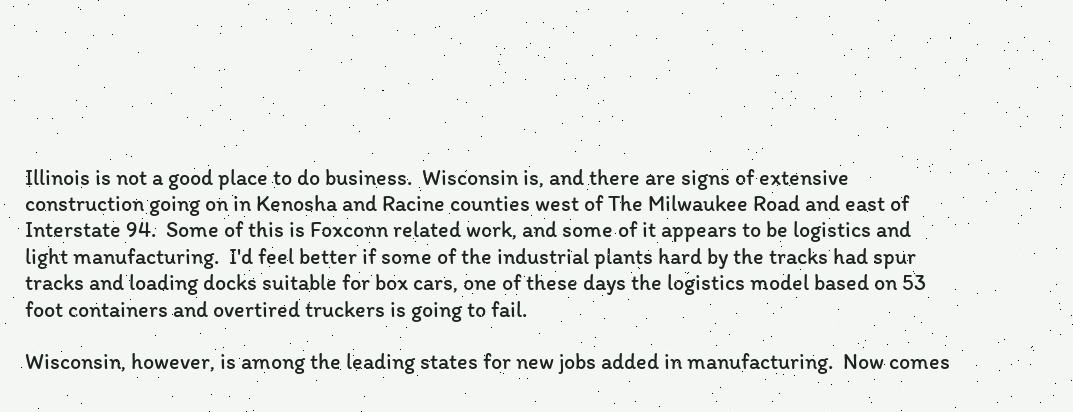Illinois is not a good place to do business.  Wisconsin is, and there are signs of extensive construction going on in Kenosha and Racine counties west of The Milwaukee Road and east of Interstate 94.  Some of this is Foxconn related work, and some of it appears to be logistics and light manufacturing.  I'd feel better if some of the industrial plants hard by the tracks had spur tracks and loading docks suitable for box cars, one of these days the logistics model based on 53 foot containers and overtired truckers is going to fail.

Wisconsin, however, is among the leading states for new jobs added in manufacturing.  Now comes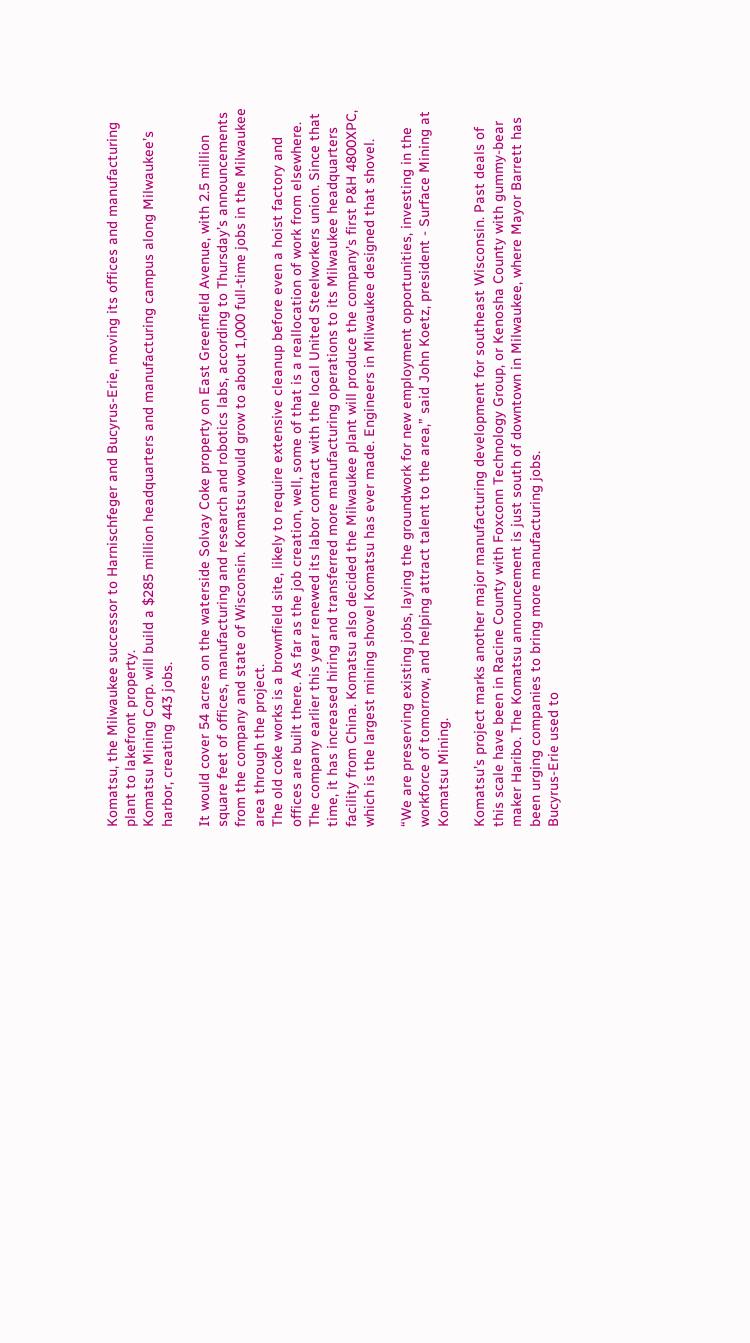Komatsu, the Milwaukee successor to Harnischfeger and Bucyrus-Erie, moving its offices and manufacturing plant to lakefront property.
Komatsu Mining Corp. will build a $285 million headquarters and manufacturing campus along Milwaukee’s harbor, creating 443 jobs.

It would cover 54 acres on the waterside Solvay Coke property on East Greenfield Avenue, with 2.5 million square feet of offices, manufacturing and research and robotics labs, according to Thursday’s announcements from the company and state of Wisconsin. Komatsu would grow to about 1,000 full-time jobs in the Milwaukee area through the project.
The old coke works is a brownfield site, likely to require extensive cleanup before even a hoist factory and offices are built there. As far as the job creation, well, some of that is a reallocation of work from elsewhere.
The company earlier this year renewed its labor contract with the local United Steelworkers union. Since that time, it has increased hiring and transferred more manufacturing operations to its Milwaukee headquarters facility from China. Komatsu also decided the Milwaukee plant will produce the company’s first P&H 4800XPC, which is the largest mining shovel Komatsu has ever made. Engineers in Milwaukee designed that shovel.

“We are preserving existing jobs, laying the groundwork for new employment opportunities, investing in the workforce of tomorrow, and helping attract talent to the area,” said John Koetz, president - Surface Mining at Komatsu Mining.

Komatsu’s project marks another major manufacturing development for southeast Wisconsin. Past deals of this scale have been in Racine County with Foxconn Technology Group, or Kenosha County with gummy-bear maker Haribo. The Komatsu announcement is just south of downtown in Milwaukee, where Mayor Barrett has been urging companies to bring more manufacturing jobs.
Bucyrus-Erie used to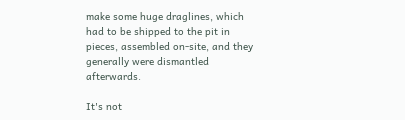make some huge draglines, which had to be shipped to the pit in pieces, assembled on-site, and they generally were dismantled afterwards.

It's not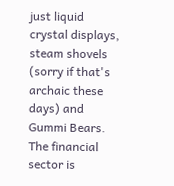just liquid crystal displays, steam shovels (sorry if that's archaic these days) and Gummi Bears.  The financial sector is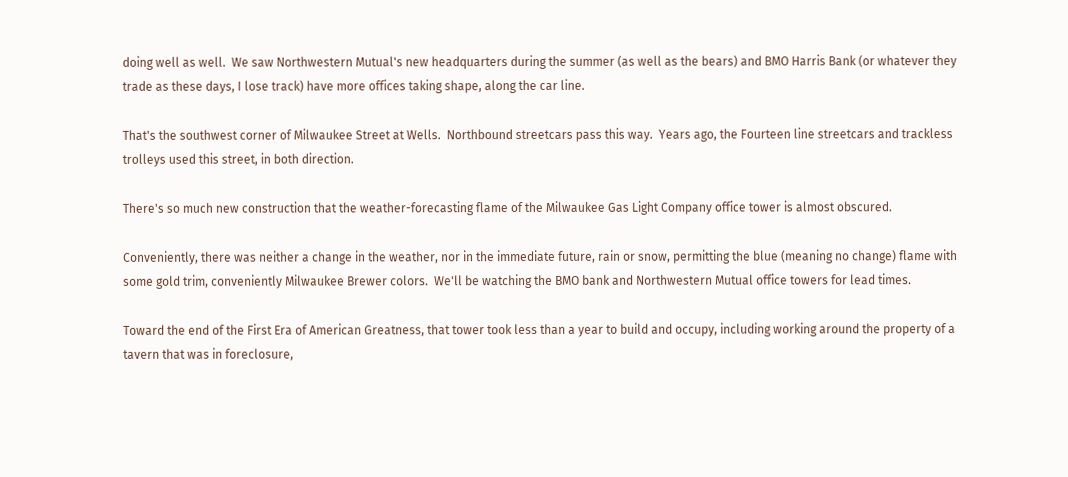doing well as well.  We saw Northwestern Mutual's new headquarters during the summer (as well as the bears) and BMO Harris Bank (or whatever they trade as these days, I lose track) have more offices taking shape, along the car line.

That's the southwest corner of Milwaukee Street at Wells.  Northbound streetcars pass this way.  Years ago, the Fourteen line streetcars and trackless trolleys used this street, in both direction.

There's so much new construction that the weather-forecasting flame of the Milwaukee Gas Light Company office tower is almost obscured.

Conveniently, there was neither a change in the weather, nor in the immediate future, rain or snow, permitting the blue (meaning no change) flame with some gold trim, conveniently Milwaukee Brewer colors.  We'll be watching the BMO bank and Northwestern Mutual office towers for lead times.

Toward the end of the First Era of American Greatness, that tower took less than a year to build and occupy, including working around the property of a tavern that was in foreclosure,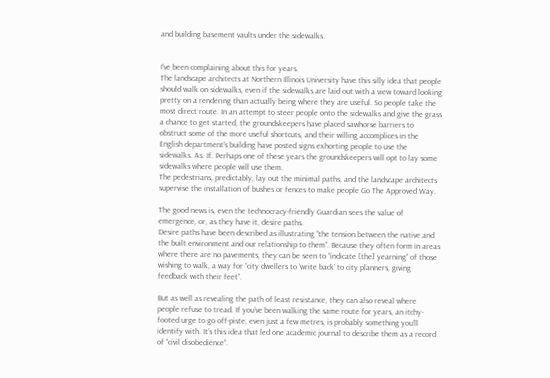and building basement vaults under the sidewalks.


I've been complaining about this for years.
The landscape architects at Northern Illinois University have this silly idea that people should walk on sidewalks, even if the sidewalks are laid out with a view toward looking pretty on a rendering than actually being where they are useful. So people take the most direct route. In an attempt to steer people onto the sidewalks and give the grass a chance to get started, the groundskeepers have placed sawhorse barriers to obstruct some of the more useful shortcuts, and their willing accomplices in the English department's building have posted signs exhorting people to use the sidewalks. As. If. Perhaps one of these years the groundskeepers will opt to lay some sidewalks where people will use them.
The pedestrians, predictably, lay out the minimal paths, and the landscape architects supervise the installation of bushes or fences to make people Go The Approved Way.

The good news is, even the technocracy-friendly Guardian sees the value of emergence, or, as they have it, desire paths.
Desire paths have been described as illustrating “the tension between the native and the built environment and our relationship to them”. Because they often form in areas where there are no pavements, they can be seen to “indicate [the] yearning” of those wishing to walk, a way for “city dwellers to ‘write back’ to city planners, giving feedback with their feet”.

But as well as revealing the path of least resistance, they can also reveal where people refuse to tread. If you’ve been walking the same route for years, an itchy-footed urge to go off-piste, even just a few metres, is probably something you’ll identify with. It’s this idea that led one academic journal to describe them as a record of “civil disobedience”.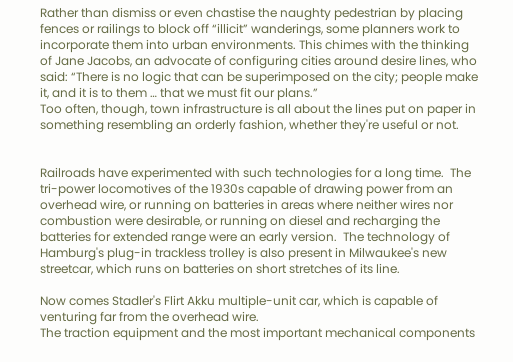Rather than dismiss or even chastise the naughty pedestrian by placing fences or railings to block off “illicit” wanderings, some planners work to incorporate them into urban environments. This chimes with the thinking of Jane Jacobs, an advocate of configuring cities around desire lines, who said: “There is no logic that can be superimposed on the city; people make it, and it is to them … that we must fit our plans.”
Too often, though, town infrastructure is all about the lines put on paper in something resembling an orderly fashion, whether they're useful or not.


Railroads have experimented with such technologies for a long time.  The tri-power locomotives of the 1930s capable of drawing power from an overhead wire, or running on batteries in areas where neither wires nor combustion were desirable, or running on diesel and recharging the batteries for extended range were an early version.  The technology of Hamburg's plug-in trackless trolley is also present in Milwaukee's new streetcar, which runs on batteries on short stretches of its line.

Now comes Stadler's Flirt Akku multiple-unit car, which is capable of venturing far from the overhead wire.
The traction equipment and the most important mechanical components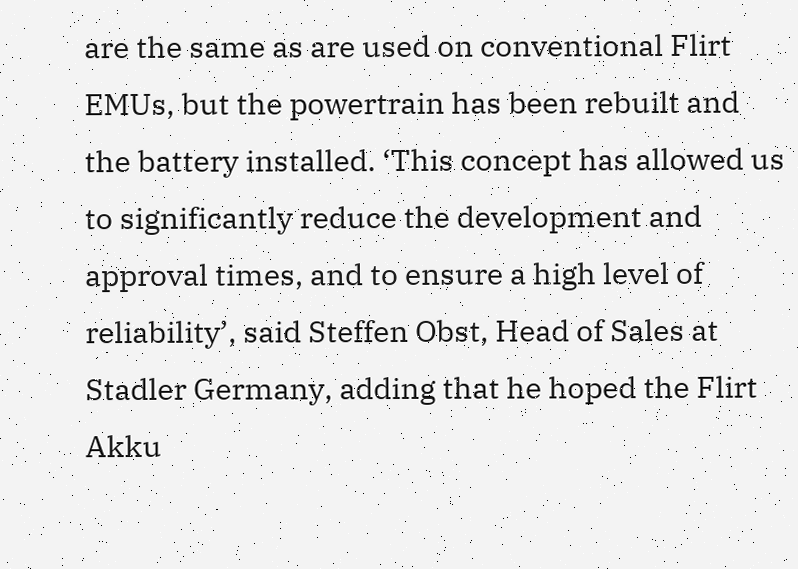are the same as are used on conventional Flirt EMUs, but the powertrain has been rebuilt and the battery installed. ‘This concept has allowed us to significantly reduce the development and approval times, and to ensure a high level of reliability’, said Steffen Obst, Head of Sales at Stadler Germany, adding that he hoped the Flirt Akku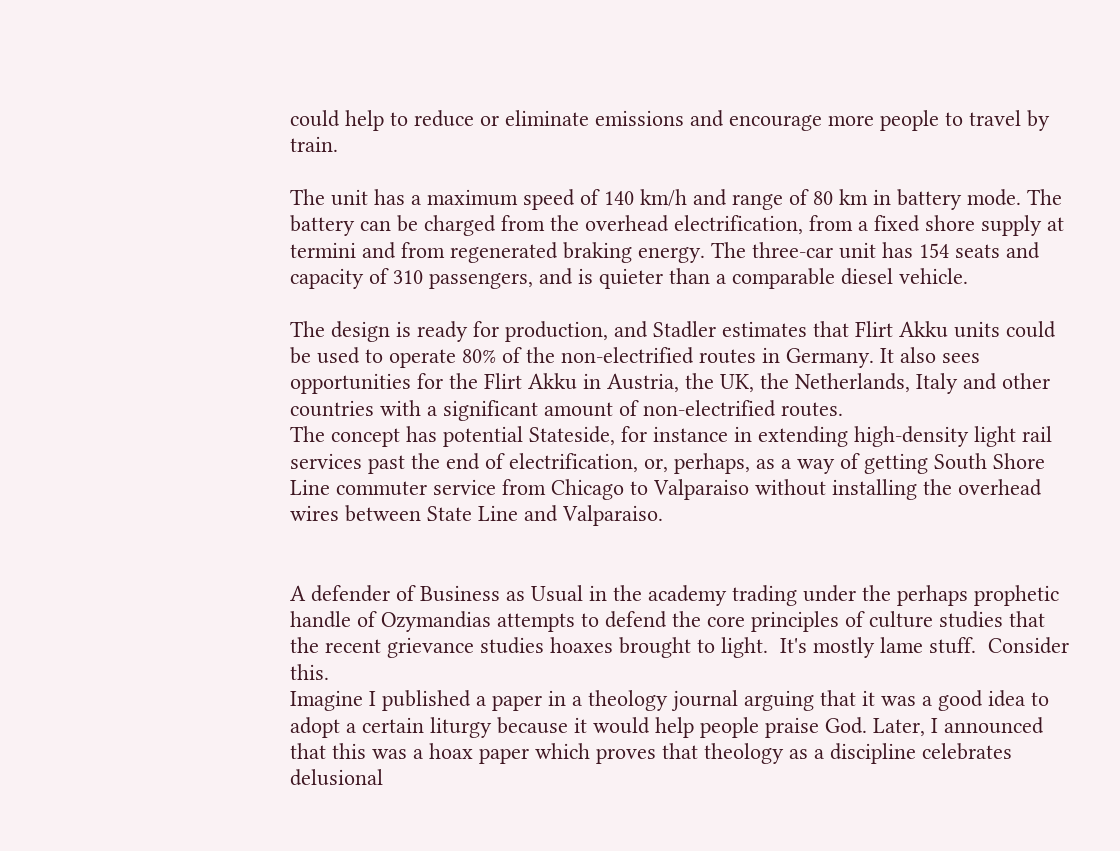could help to reduce or eliminate emissions and encourage more people to travel by train.

The unit has a maximum speed of 140 km/h and range of 80 km in battery mode. The battery can be charged from the overhead electrification, from a fixed shore supply at termini and from regenerated braking energy. The three-car unit has 154 seats and capacity of 310 passengers, and is quieter than a comparable diesel vehicle.

The design is ready for production, and Stadler estimates that Flirt Akku units could be used to operate 80% of the non-electrified routes in Germany. It also sees opportunities for the Flirt Akku in Austria, the UK, the Netherlands, Italy and other countries with a significant amount of non-electrified routes.
The concept has potential Stateside, for instance in extending high-density light rail services past the end of electrification, or, perhaps, as a way of getting South Shore Line commuter service from Chicago to Valparaiso without installing the overhead wires between State Line and Valparaiso.


A defender of Business as Usual in the academy trading under the perhaps prophetic handle of Ozymandias attempts to defend the core principles of culture studies that the recent grievance studies hoaxes brought to light.  It's mostly lame stuff.  Consider this.
Imagine I published a paper in a theology journal arguing that it was a good idea to adopt a certain liturgy because it would help people praise God. Later, I announced that this was a hoax paper which proves that theology as a discipline celebrates delusional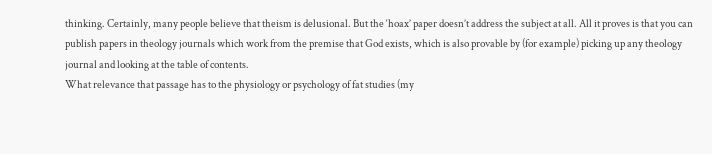thinking. Certainly, many people believe that theism is delusional. But the ‘hoax’ paper doesn’t address the subject at all. All it proves is that you can publish papers in theology journals which work from the premise that God exists, which is also provable by (for example) picking up any theology journal and looking at the table of contents.
What relevance that passage has to the physiology or psychology of fat studies (my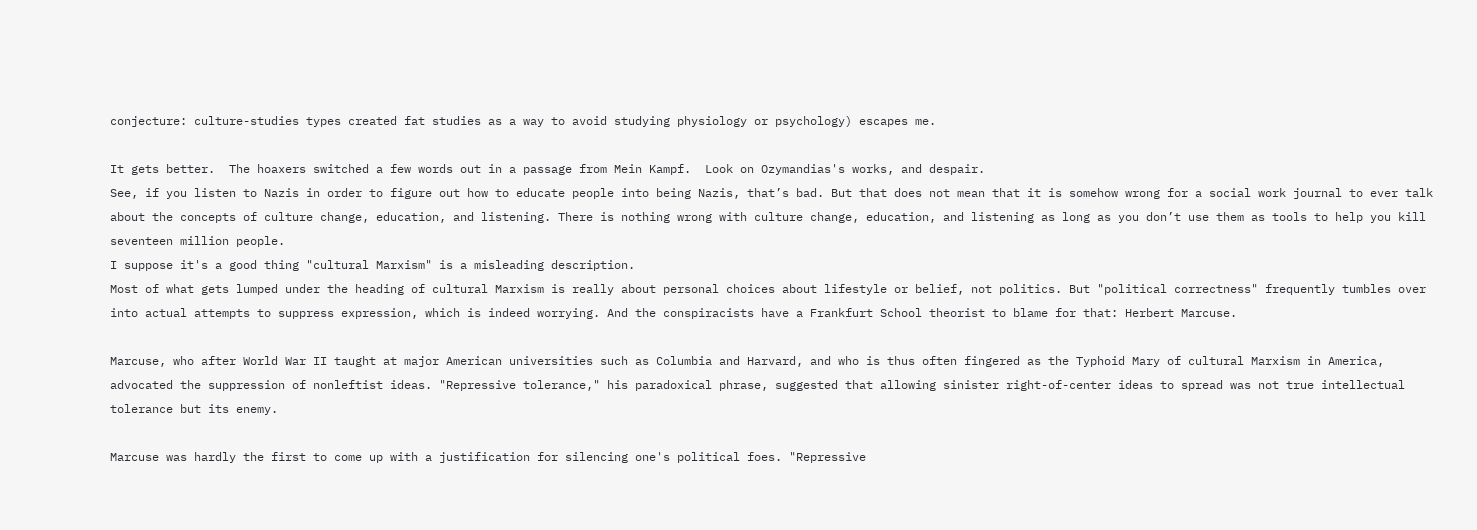conjecture: culture-studies types created fat studies as a way to avoid studying physiology or psychology) escapes me.

It gets better.  The hoaxers switched a few words out in a passage from Mein Kampf.  Look on Ozymandias's works, and despair.
See, if you listen to Nazis in order to figure out how to educate people into being Nazis, that’s bad. But that does not mean that it is somehow wrong for a social work journal to ever talk about the concepts of culture change, education, and listening. There is nothing wrong with culture change, education, and listening as long as you don’t use them as tools to help you kill seventeen million people.
I suppose it's a good thing "cultural Marxism" is a misleading description.
Most of what gets lumped under the heading of cultural Marxism is really about personal choices about lifestyle or belief, not politics. But "political correctness" frequently tumbles over into actual attempts to suppress expression, which is indeed worrying. And the conspiracists have a Frankfurt School theorist to blame for that: Herbert Marcuse.

Marcuse, who after World War II taught at major American universities such as Columbia and Harvard, and who is thus often fingered as the Typhoid Mary of cultural Marxism in America, advocated the suppression of nonleftist ideas. "Repressive tolerance," his paradoxical phrase, suggested that allowing sinister right-of-center ideas to spread was not true intellectual tolerance but its enemy.

Marcuse was hardly the first to come up with a justification for silencing one's political foes. "Repressive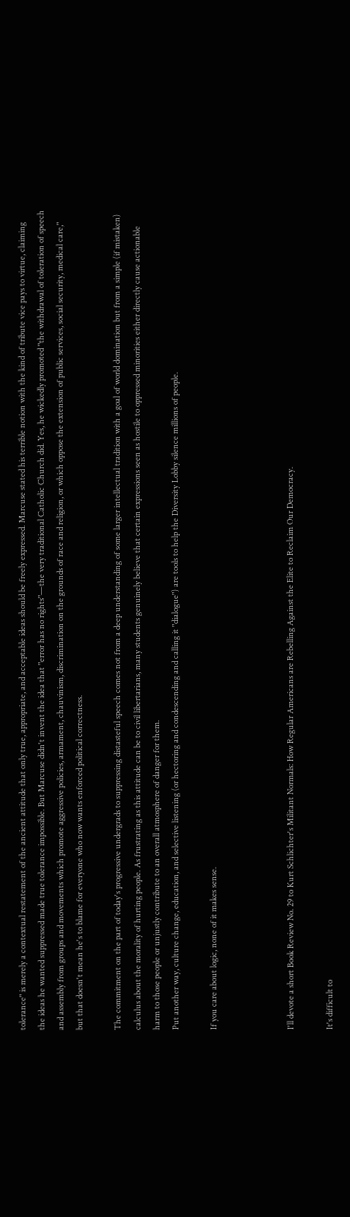tolerance" is merely a contextual restatement of the ancient attitude that only true, appropriate, and acceptable ideas should be freely expressed. Marcuse stated his terrible notion with the kind of tribute vice pays to virtue, claiming the ideas he wanted suppressed made true tolerance impossible. But Marcuse didn't invent the idea that "error has no rights"—the very traditional Catholic Church did. Yes, he wickedly promoted "the withdrawal of toleration of speech and assembly from groups and movements which promote aggressive policies, armament, chauvinism, discrimination on the grounds of race and religion, or which oppose the extension of public services, social security, medical care," but that doesn't mean he's to blame for everyone who now wants enforced political correctness.

The commitment on the part of today's progressive undergrads to suppressing distasteful speech comes not from a deep understanding of some larger intellectual tradition with a goal of world domination but from a simple (if mistaken) calculus about the morality of hurting people. As frustrating as this attitude can be to civil libertarians, many students genuinely believe that certain expressions seen as hostile to oppressed minorities either directly cause actionable harm to those people or unjustly contribute to an overall atmosphere of danger for them.
Put another way, culture change, education, and selective listening (or hectoring and condescending and calling it "dialogue") are tools to help the Diversity Lobby silence millions of people.

If you care about logic, none of it makes sense.



I'll devote a short Book Review No. 29 to Kurt Schlichter's Militant Normals: How Regular Americans are Rebelling Against the Elite to Reclaim Our Democracy.

It's difficult to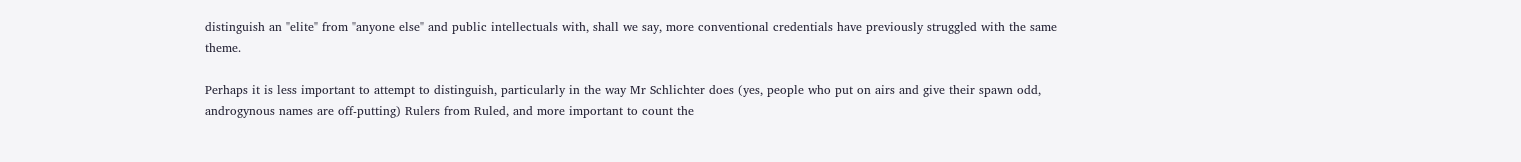distinguish an "elite" from "anyone else" and public intellectuals with, shall we say, more conventional credentials have previously struggled with the same theme.

Perhaps it is less important to attempt to distinguish, particularly in the way Mr Schlichter does (yes, people who put on airs and give their spawn odd, androgynous names are off-putting) Rulers from Ruled, and more important to count the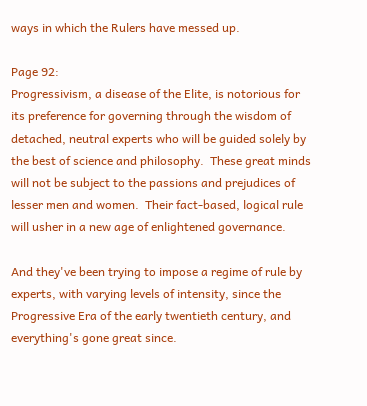ways in which the Rulers have messed up.

Page 92:
Progressivism, a disease of the Elite, is notorious for its preference for governing through the wisdom of detached, neutral experts who will be guided solely by the best of science and philosophy.  These great minds will not be subject to the passions and prejudices of lesser men and women.  Their fact-based, logical rule will usher in a new age of enlightened governance.

And they've been trying to impose a regime of rule by experts, with varying levels of intensity, since the Progressive Era of the early twentieth century, and everything's gone great since.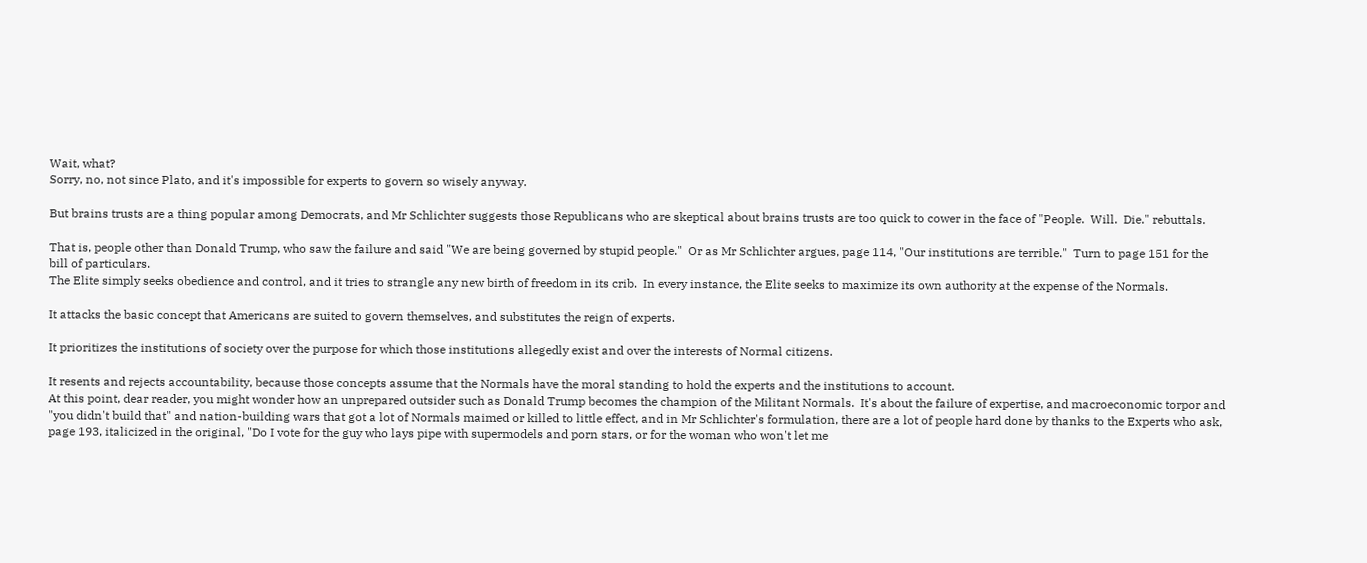Wait, what?
Sorry, no, not since Plato, and it's impossible for experts to govern so wisely anyway.

But brains trusts are a thing popular among Democrats, and Mr Schlichter suggests those Republicans who are skeptical about brains trusts are too quick to cower in the face of "People.  Will.  Die." rebuttals.

That is, people other than Donald Trump, who saw the failure and said "We are being governed by stupid people."  Or as Mr Schlichter argues, page 114, "Our institutions are terrible."  Turn to page 151 for the bill of particulars.
The Elite simply seeks obedience and control, and it tries to strangle any new birth of freedom in its crib.  In every instance, the Elite seeks to maximize its own authority at the expense of the Normals.

It attacks the basic concept that Americans are suited to govern themselves, and substitutes the reign of experts.

It prioritizes the institutions of society over the purpose for which those institutions allegedly exist and over the interests of Normal citizens.

It resents and rejects accountability, because those concepts assume that the Normals have the moral standing to hold the experts and the institutions to account.
At this point, dear reader, you might wonder how an unprepared outsider such as Donald Trump becomes the champion of the Militant Normals.  It's about the failure of expertise, and macroeconomic torpor and "you didn't build that" and nation-building wars that got a lot of Normals maimed or killed to little effect, and in Mr Schlichter's formulation, there are a lot of people hard done by thanks to the Experts who ask, page 193, italicized in the original, "Do I vote for the guy who lays pipe with supermodels and porn stars, or for the woman who won't let me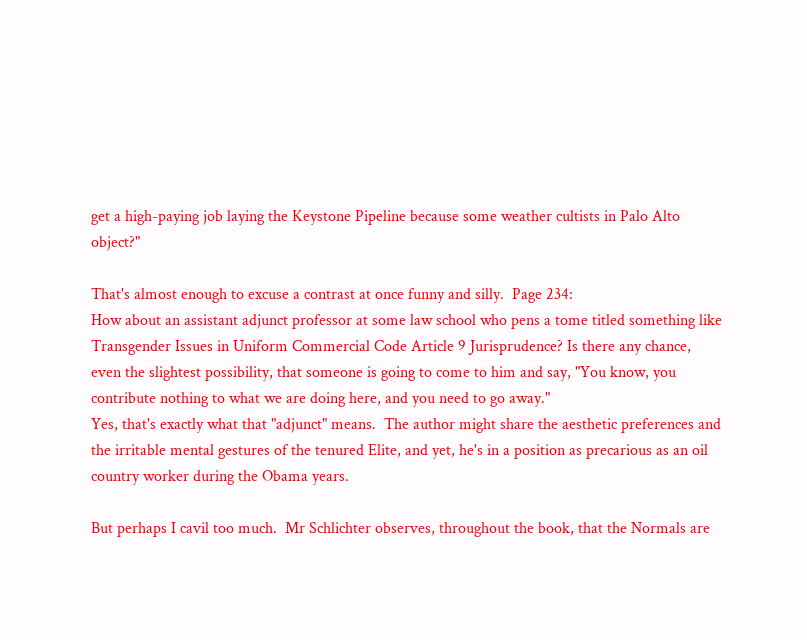get a high-paying job laying the Keystone Pipeline because some weather cultists in Palo Alto object?"

That's almost enough to excuse a contrast at once funny and silly.  Page 234:
How about an assistant adjunct professor at some law school who pens a tome titled something like Transgender Issues in Uniform Commercial Code Article 9 Jurisprudence? Is there any chance, even the slightest possibility, that someone is going to come to him and say, "You know, you contribute nothing to what we are doing here, and you need to go away."
Yes, that's exactly what that "adjunct" means.  The author might share the aesthetic preferences and the irritable mental gestures of the tenured Elite, and yet, he's in a position as precarious as an oil country worker during the Obama years.

But perhaps I cavil too much.  Mr Schlichter observes, throughout the book, that the Normals are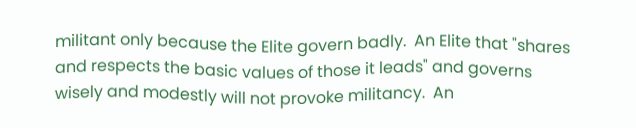militant only because the Elite govern badly.  An Elite that "shares and respects the basic values of those it leads" and governs wisely and modestly will not provoke militancy.  An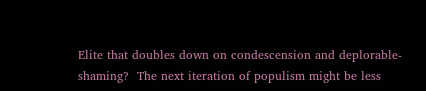Elite that doubles down on condescension and deplorable-shaming?  The next iteration of populism might be less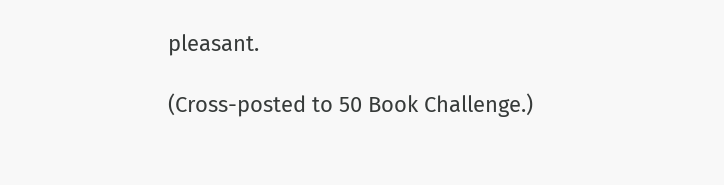pleasant.

(Cross-posted to 50 Book Challenge.)